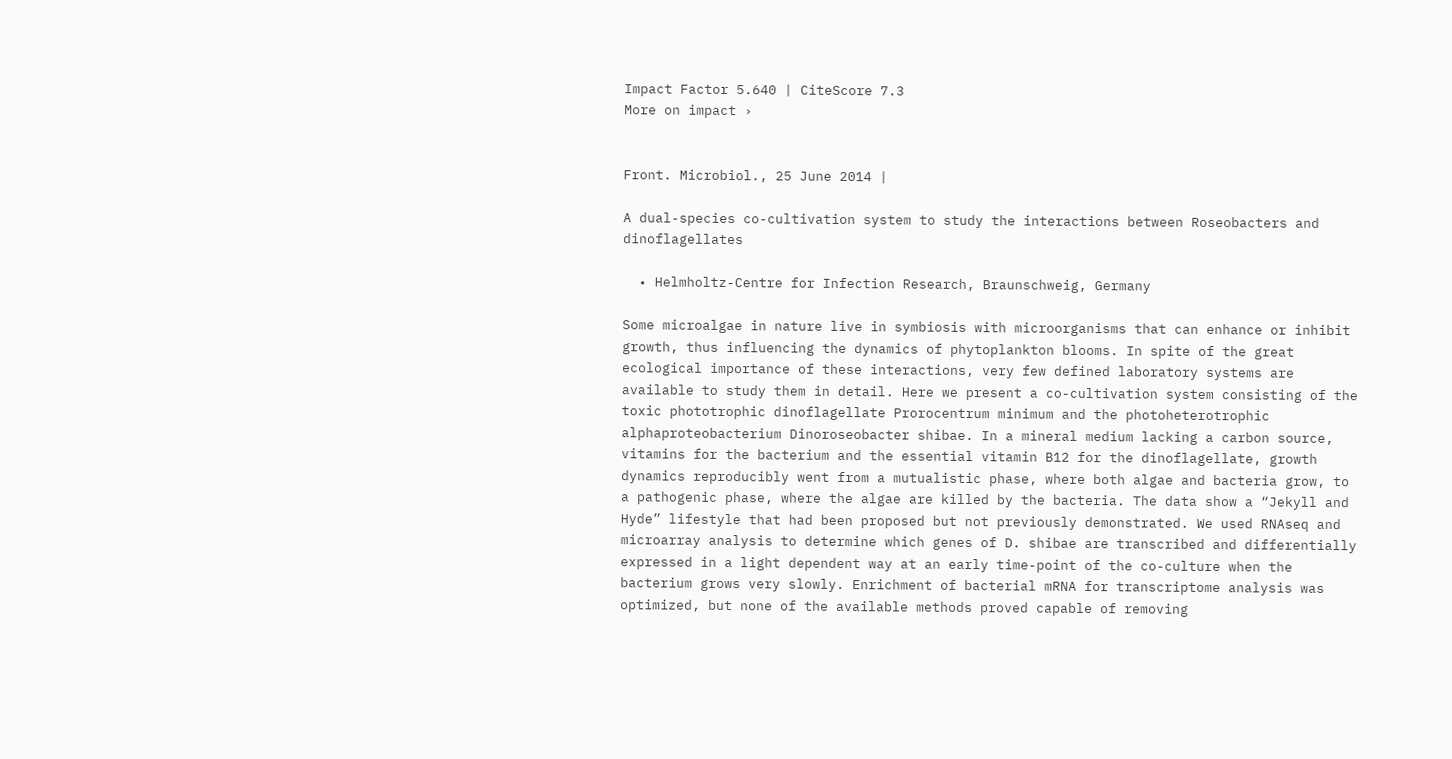Impact Factor 5.640 | CiteScore 7.3
More on impact ›


Front. Microbiol., 25 June 2014 |

A dual-species co-cultivation system to study the interactions between Roseobacters and dinoflagellates

  • Helmholtz-Centre for Infection Research, Braunschweig, Germany

Some microalgae in nature live in symbiosis with microorganisms that can enhance or inhibit growth, thus influencing the dynamics of phytoplankton blooms. In spite of the great ecological importance of these interactions, very few defined laboratory systems are available to study them in detail. Here we present a co-cultivation system consisting of the toxic phototrophic dinoflagellate Prorocentrum minimum and the photoheterotrophic alphaproteobacterium Dinoroseobacter shibae. In a mineral medium lacking a carbon source, vitamins for the bacterium and the essential vitamin B12 for the dinoflagellate, growth dynamics reproducibly went from a mutualistic phase, where both algae and bacteria grow, to a pathogenic phase, where the algae are killed by the bacteria. The data show a “Jekyll and Hyde” lifestyle that had been proposed but not previously demonstrated. We used RNAseq and microarray analysis to determine which genes of D. shibae are transcribed and differentially expressed in a light dependent way at an early time-point of the co-culture when the bacterium grows very slowly. Enrichment of bacterial mRNA for transcriptome analysis was optimized, but none of the available methods proved capable of removing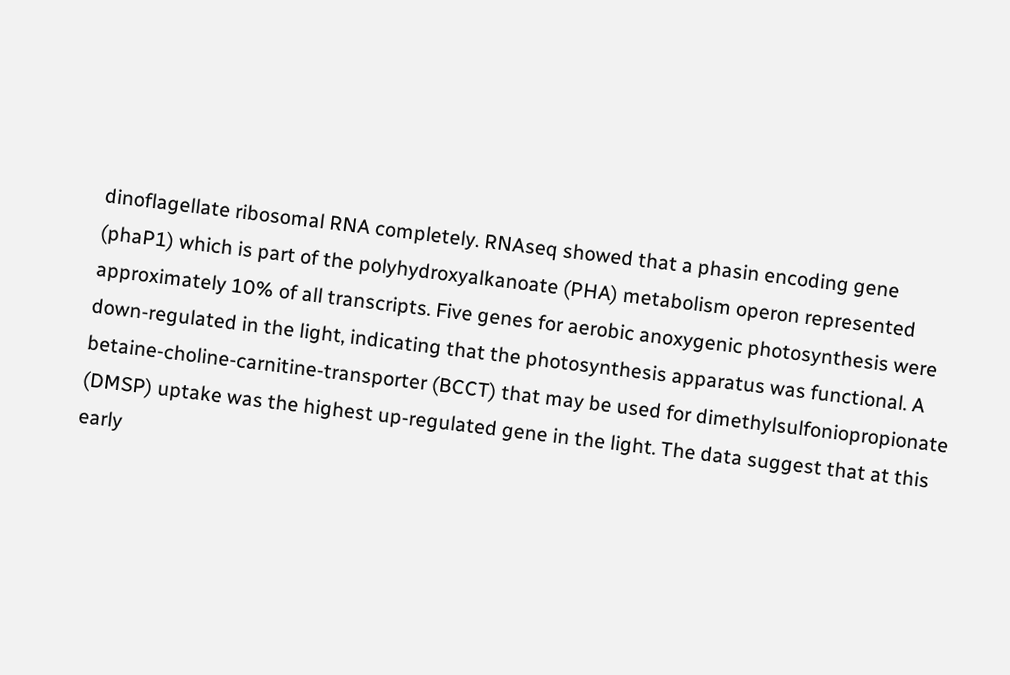dinoflagellate ribosomal RNA completely. RNAseq showed that a phasin encoding gene (phaP1) which is part of the polyhydroxyalkanoate (PHA) metabolism operon represented approximately 10% of all transcripts. Five genes for aerobic anoxygenic photosynthesis were down-regulated in the light, indicating that the photosynthesis apparatus was functional. A betaine-choline-carnitine-transporter (BCCT) that may be used for dimethylsulfoniopropionate (DMSP) uptake was the highest up-regulated gene in the light. The data suggest that at this early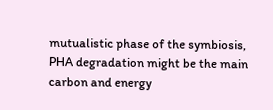mutualistic phase of the symbiosis, PHA degradation might be the main carbon and energy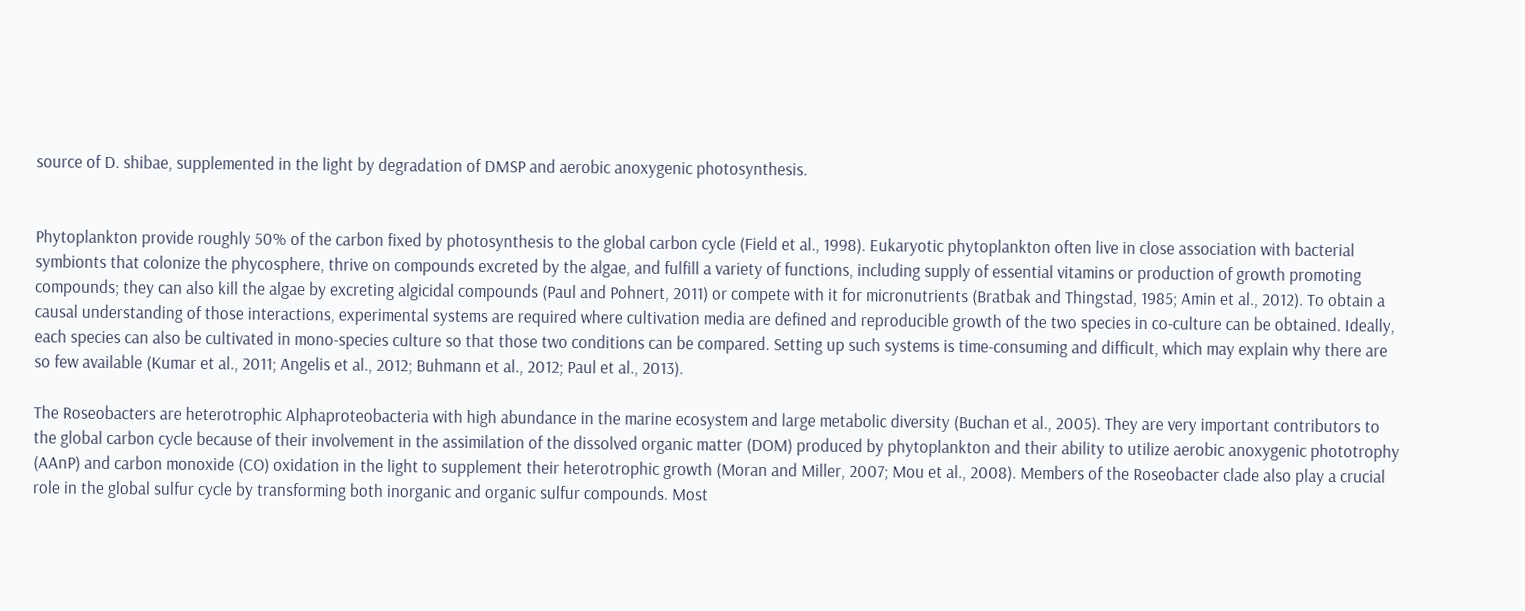source of D. shibae, supplemented in the light by degradation of DMSP and aerobic anoxygenic photosynthesis.


Phytoplankton provide roughly 50% of the carbon fixed by photosynthesis to the global carbon cycle (Field et al., 1998). Eukaryotic phytoplankton often live in close association with bacterial symbionts that colonize the phycosphere, thrive on compounds excreted by the algae, and fulfill a variety of functions, including supply of essential vitamins or production of growth promoting compounds; they can also kill the algae by excreting algicidal compounds (Paul and Pohnert, 2011) or compete with it for micronutrients (Bratbak and Thingstad, 1985; Amin et al., 2012). To obtain a causal understanding of those interactions, experimental systems are required where cultivation media are defined and reproducible growth of the two species in co-culture can be obtained. Ideally, each species can also be cultivated in mono-species culture so that those two conditions can be compared. Setting up such systems is time-consuming and difficult, which may explain why there are so few available (Kumar et al., 2011; Angelis et al., 2012; Buhmann et al., 2012; Paul et al., 2013).

The Roseobacters are heterotrophic Alphaproteobacteria with high abundance in the marine ecosystem and large metabolic diversity (Buchan et al., 2005). They are very important contributors to the global carbon cycle because of their involvement in the assimilation of the dissolved organic matter (DOM) produced by phytoplankton and their ability to utilize aerobic anoxygenic phototrophy (AAnP) and carbon monoxide (CO) oxidation in the light to supplement their heterotrophic growth (Moran and Miller, 2007; Mou et al., 2008). Members of the Roseobacter clade also play a crucial role in the global sulfur cycle by transforming both inorganic and organic sulfur compounds. Most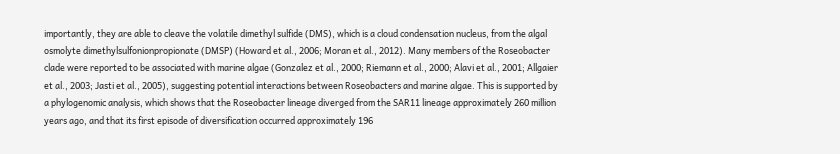importantly, they are able to cleave the volatile dimethyl sulfide (DMS), which is a cloud condensation nucleus, from the algal osmolyte dimethylsulfonionpropionate (DMSP) (Howard et al., 2006; Moran et al., 2012). Many members of the Roseobacter clade were reported to be associated with marine algae (Gonzalez et al., 2000; Riemann et al., 2000; Alavi et al., 2001; Allgaier et al., 2003; Jasti et al., 2005), suggesting potential interactions between Roseobacters and marine algae. This is supported by a phylogenomic analysis, which shows that the Roseobacter lineage diverged from the SAR11 lineage approximately 260 million years ago, and that its first episode of diversification occurred approximately 196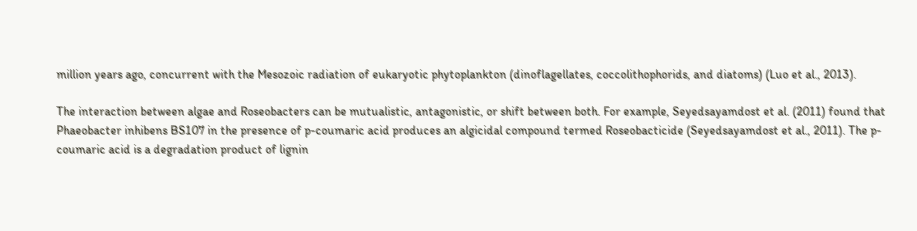million years ago, concurrent with the Mesozoic radiation of eukaryotic phytoplankton (dinoflagellates, coccolithophorids, and diatoms) (Luo et al., 2013).

The interaction between algae and Roseobacters can be mutualistic, antagonistic, or shift between both. For example, Seyedsayamdost et al. (2011) found that Phaeobacter inhibens BS107 in the presence of p-coumaric acid produces an algicidal compound termed Roseobacticide (Seyedsayamdost et al., 2011). The p-coumaric acid is a degradation product of lignin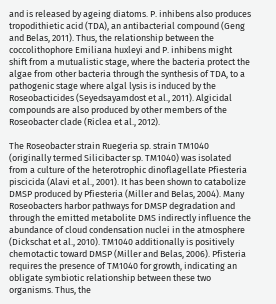and is released by ageing diatoms. P. inhibens also produces tropodithietic acid (TDA), an antibacterial compound (Geng and Belas, 2011). Thus, the relationship between the coccolithophore Emiliana huxleyi and P. inhibens might shift from a mutualistic stage, where the bacteria protect the algae from other bacteria through the synthesis of TDA, to a pathogenic stage where algal lysis is induced by the Roseobacticides (Seyedsayamdost et al., 2011). Algicidal compounds are also produced by other members of the Roseobacter clade (Riclea et al., 2012).

The Roseobacter strain Ruegeria sp. strain TM1040 (originally termed Silicibacter sp. TM1040) was isolated from a culture of the heterotrophic dinoflagellate Pfiesteria piscicida (Alavi et al., 2001). It has been shown to catabolize DMSP produced by Pfiesteria (Miller and Belas, 2004). Many Roseobacters harbor pathways for DMSP degradation and through the emitted metabolite DMS indirectly influence the abundance of cloud condensation nuclei in the atmosphere (Dickschat et al., 2010). TM1040 additionally is positively chemotactic toward DMSP (Miller and Belas, 2006). Pfisteria requires the presence of TM1040 for growth, indicating an obligate symbiotic relationship between these two organisms. Thus, the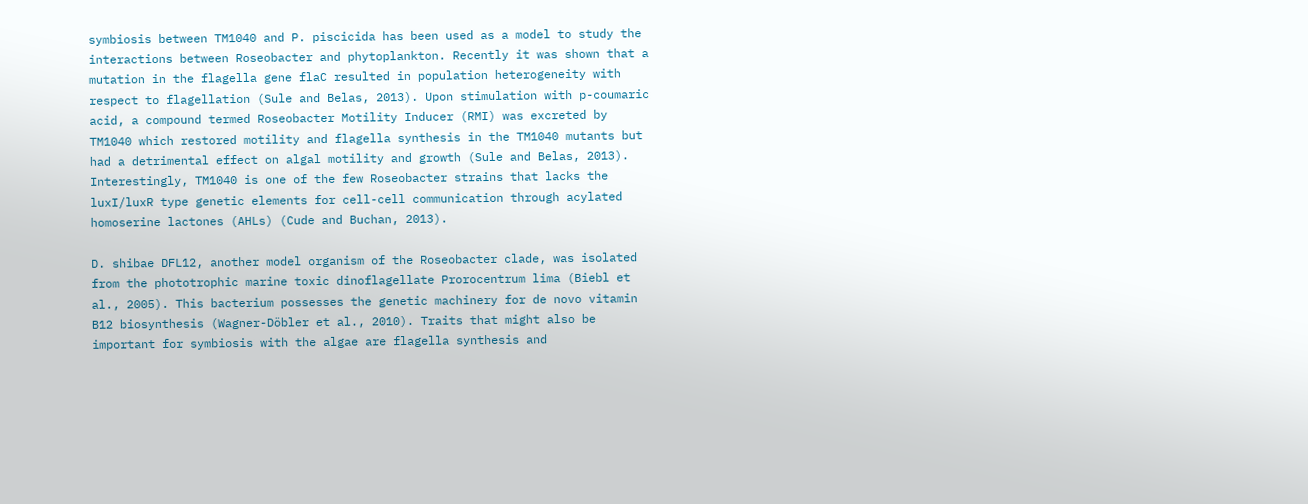symbiosis between TM1040 and P. piscicida has been used as a model to study the interactions between Roseobacter and phytoplankton. Recently it was shown that a mutation in the flagella gene flaC resulted in population heterogeneity with respect to flagellation (Sule and Belas, 2013). Upon stimulation with p-coumaric acid, a compound termed Roseobacter Motility Inducer (RMI) was excreted by TM1040 which restored motility and flagella synthesis in the TM1040 mutants but had a detrimental effect on algal motility and growth (Sule and Belas, 2013). Interestingly, TM1040 is one of the few Roseobacter strains that lacks the luxI/luxR type genetic elements for cell-cell communication through acylated homoserine lactones (AHLs) (Cude and Buchan, 2013).

D. shibae DFL12, another model organism of the Roseobacter clade, was isolated from the phototrophic marine toxic dinoflagellate Prorocentrum lima (Biebl et al., 2005). This bacterium possesses the genetic machinery for de novo vitamin B12 biosynthesis (Wagner-Döbler et al., 2010). Traits that might also be important for symbiosis with the algae are flagella synthesis and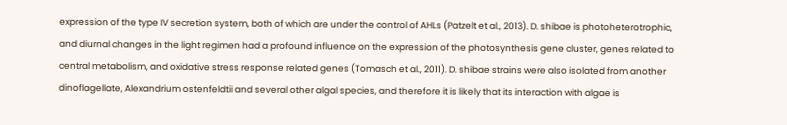expression of the type IV secretion system, both of which are under the control of AHLs (Patzelt et al., 2013). D. shibae is photoheterotrophic, and diurnal changes in the light regimen had a profound influence on the expression of the photosynthesis gene cluster, genes related to central metabolism, and oxidative stress response related genes (Tomasch et al., 2011). D. shibae strains were also isolated from another dinoflagellate, Alexandrium ostenfeldtii and several other algal species, and therefore it is likely that its interaction with algae is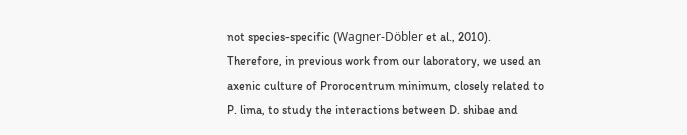not species-specific (Wagner-Döbler et al., 2010). Therefore, in previous work from our laboratory, we used an axenic culture of Prorocentrum minimum, closely related to P. lima, to study the interactions between D. shibae and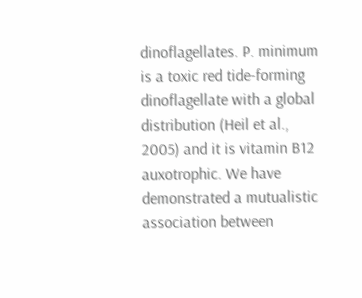dinoflagellates. P. minimum is a toxic red tide-forming dinoflagellate with a global distribution (Heil et al., 2005) and it is vitamin B12 auxotrophic. We have demonstrated a mutualistic association between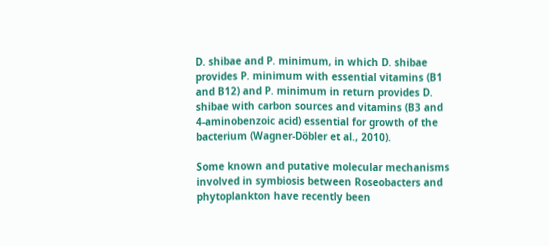D. shibae and P. minimum, in which D. shibae provides P. minimum with essential vitamins (B1 and B12) and P. minimum in return provides D. shibae with carbon sources and vitamins (B3 and 4-aminobenzoic acid) essential for growth of the bacterium (Wagner-Döbler et al., 2010).

Some known and putative molecular mechanisms involved in symbiosis between Roseobacters and phytoplankton have recently been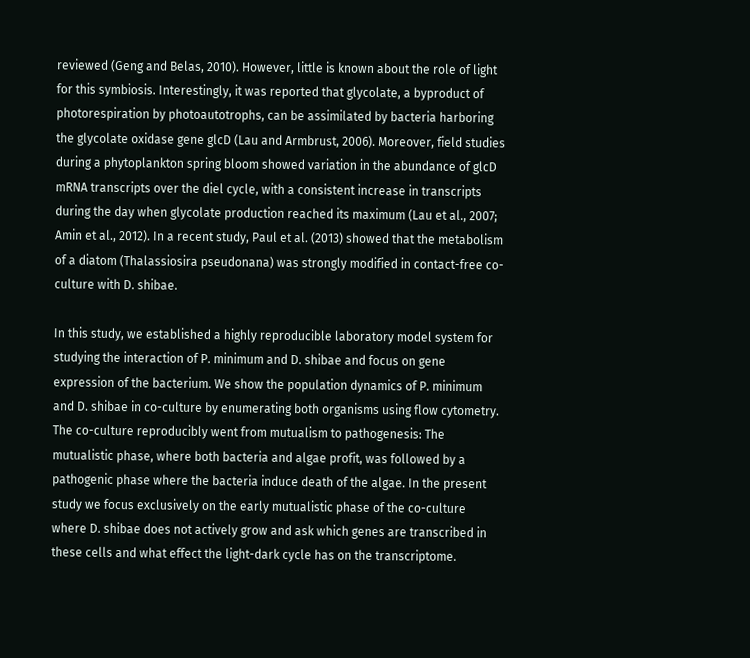reviewed (Geng and Belas, 2010). However, little is known about the role of light for this symbiosis. Interestingly, it was reported that glycolate, a byproduct of photorespiration by photoautotrophs, can be assimilated by bacteria harboring the glycolate oxidase gene glcD (Lau and Armbrust, 2006). Moreover, field studies during a phytoplankton spring bloom showed variation in the abundance of glcD mRNA transcripts over the diel cycle, with a consistent increase in transcripts during the day when glycolate production reached its maximum (Lau et al., 2007; Amin et al., 2012). In a recent study, Paul et al. (2013) showed that the metabolism of a diatom (Thalassiosira pseudonana) was strongly modified in contact-free co-culture with D. shibae.

In this study, we established a highly reproducible laboratory model system for studying the interaction of P. minimum and D. shibae and focus on gene expression of the bacterium. We show the population dynamics of P. minimum and D. shibae in co-culture by enumerating both organisms using flow cytometry. The co-culture reproducibly went from mutualism to pathogenesis: The mutualistic phase, where both bacteria and algae profit, was followed by a pathogenic phase where the bacteria induce death of the algae. In the present study we focus exclusively on the early mutualistic phase of the co-culture where D. shibae does not actively grow and ask which genes are transcribed in these cells and what effect the light-dark cycle has on the transcriptome.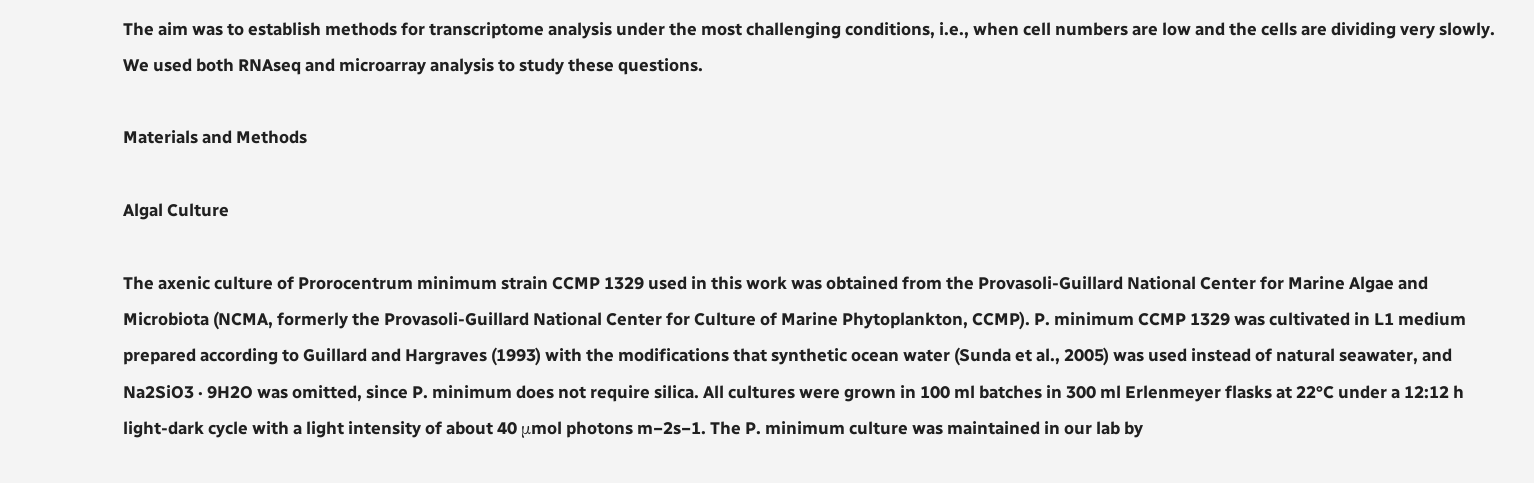The aim was to establish methods for transcriptome analysis under the most challenging conditions, i.e., when cell numbers are low and the cells are dividing very slowly. We used both RNAseq and microarray analysis to study these questions.

Materials and Methods

Algal Culture

The axenic culture of Prorocentrum minimum strain CCMP 1329 used in this work was obtained from the Provasoli-Guillard National Center for Marine Algae and Microbiota (NCMA, formerly the Provasoli-Guillard National Center for Culture of Marine Phytoplankton, CCMP). P. minimum CCMP 1329 was cultivated in L1 medium prepared according to Guillard and Hargraves (1993) with the modifications that synthetic ocean water (Sunda et al., 2005) was used instead of natural seawater, and Na2SiO3 · 9H2O was omitted, since P. minimum does not require silica. All cultures were grown in 100 ml batches in 300 ml Erlenmeyer flasks at 22°C under a 12:12 h light-dark cycle with a light intensity of about 40 μmol photons m−2s−1. The P. minimum culture was maintained in our lab by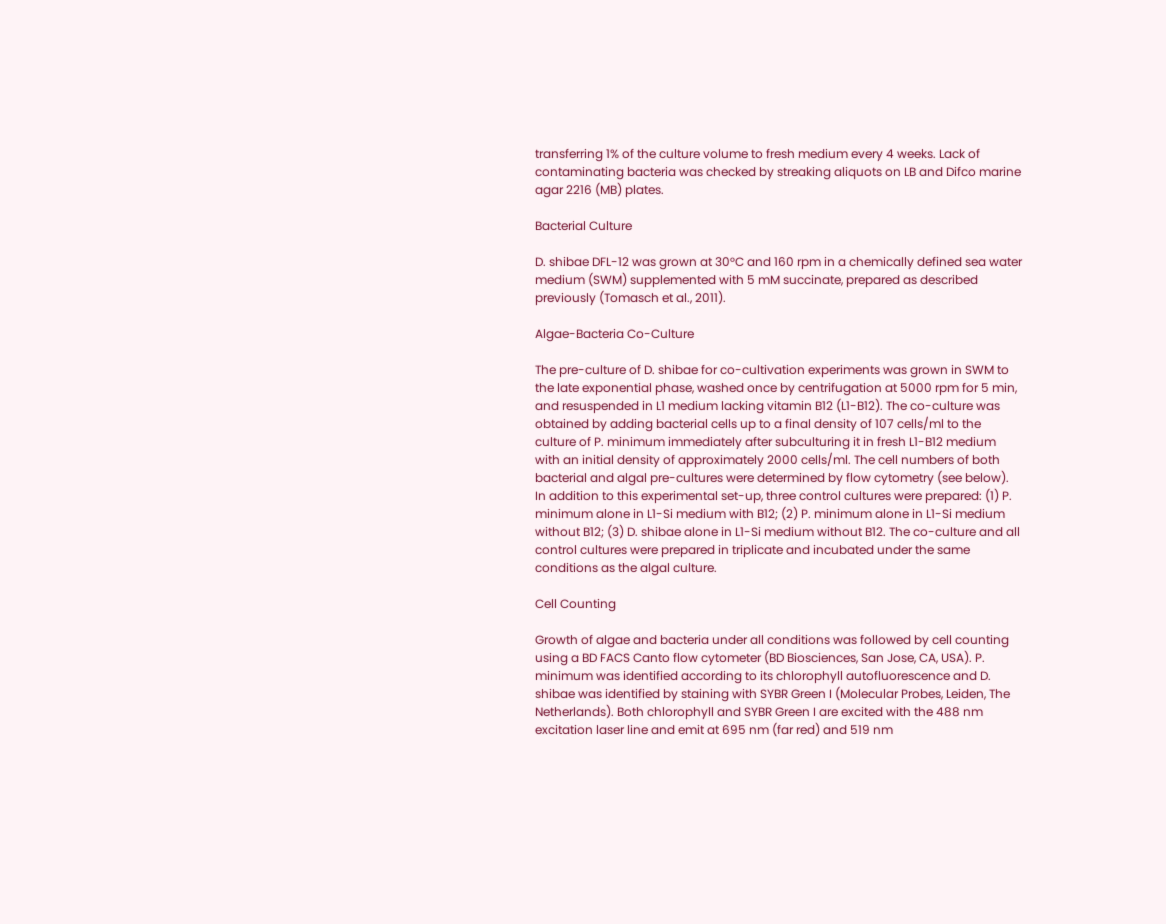transferring 1% of the culture volume to fresh medium every 4 weeks. Lack of contaminating bacteria was checked by streaking aliquots on LB and Difco marine agar 2216 (MB) plates.

Bacterial Culture

D. shibae DFL-12 was grown at 30°C and 160 rpm in a chemically defined sea water medium (SWM) supplemented with 5 mM succinate, prepared as described previously (Tomasch et al., 2011).

Algae-Bacteria Co-Culture

The pre-culture of D. shibae for co-cultivation experiments was grown in SWM to the late exponential phase, washed once by centrifugation at 5000 rpm for 5 min, and resuspended in L1 medium lacking vitamin B12 (L1-B12). The co-culture was obtained by adding bacterial cells up to a final density of 107 cells/ml to the culture of P. minimum immediately after subculturing it in fresh L1-B12 medium with an initial density of approximately 2000 cells/ml. The cell numbers of both bacterial and algal pre-cultures were determined by flow cytometry (see below). In addition to this experimental set-up, three control cultures were prepared: (1) P. minimum alone in L1-Si medium with B12; (2) P. minimum alone in L1-Si medium without B12; (3) D. shibae alone in L1-Si medium without B12. The co-culture and all control cultures were prepared in triplicate and incubated under the same conditions as the algal culture.

Cell Counting

Growth of algae and bacteria under all conditions was followed by cell counting using a BD FACS Canto flow cytometer (BD Biosciences, San Jose, CA, USA). P. minimum was identified according to its chlorophyll autofluorescence and D. shibae was identified by staining with SYBR Green I (Molecular Probes, Leiden, The Netherlands). Both chlorophyll and SYBR Green I are excited with the 488 nm excitation laser line and emit at 695 nm (far red) and 519 nm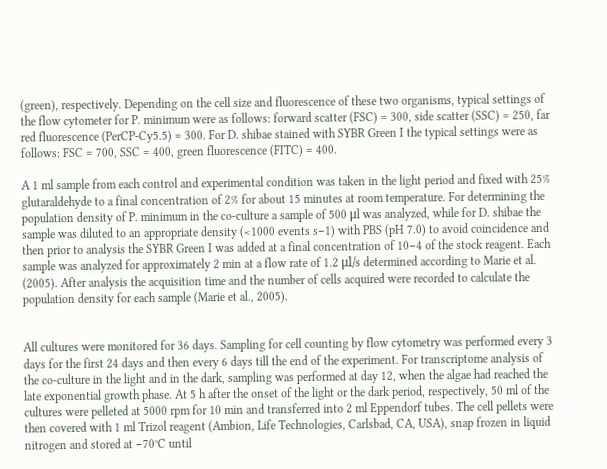(green), respectively. Depending on the cell size and fluorescence of these two organisms, typical settings of the flow cytometer for P. minimum were as follows: forward scatter (FSC) = 300, side scatter (SSC) = 250, far red fluorescence (PerCP-Cy5.5) = 300. For D. shibae stained with SYBR Green I the typical settings were as follows: FSC = 700, SSC = 400, green fluorescence (FITC) = 400.

A 1 ml sample from each control and experimental condition was taken in the light period and fixed with 25% glutaraldehyde to a final concentration of 2% for about 15 minutes at room temperature. For determining the population density of P. minimum in the co-culture a sample of 500 μl was analyzed, while for D. shibae the sample was diluted to an appropriate density (<1000 events s−1) with PBS (pH 7.0) to avoid coincidence and then prior to analysis the SYBR Green I was added at a final concentration of 10−4 of the stock reagent. Each sample was analyzed for approximately 2 min at a flow rate of 1.2 μl/s determined according to Marie et al. (2005). After analysis the acquisition time and the number of cells acquired were recorded to calculate the population density for each sample (Marie et al., 2005).


All cultures were monitored for 36 days. Sampling for cell counting by flow cytometry was performed every 3 days for the first 24 days and then every 6 days till the end of the experiment. For transcriptome analysis of the co-culture in the light and in the dark, sampling was performed at day 12, when the algae had reached the late exponential growth phase. At 5 h after the onset of the light or the dark period, respectively, 50 ml of the cultures were pelleted at 5000 rpm for 10 min and transferred into 2 ml Eppendorf tubes. The cell pellets were then covered with 1 ml Trizol reagent (Ambion, Life Technologies, Carlsbad, CA, USA), snap frozen in liquid nitrogen and stored at −70°C until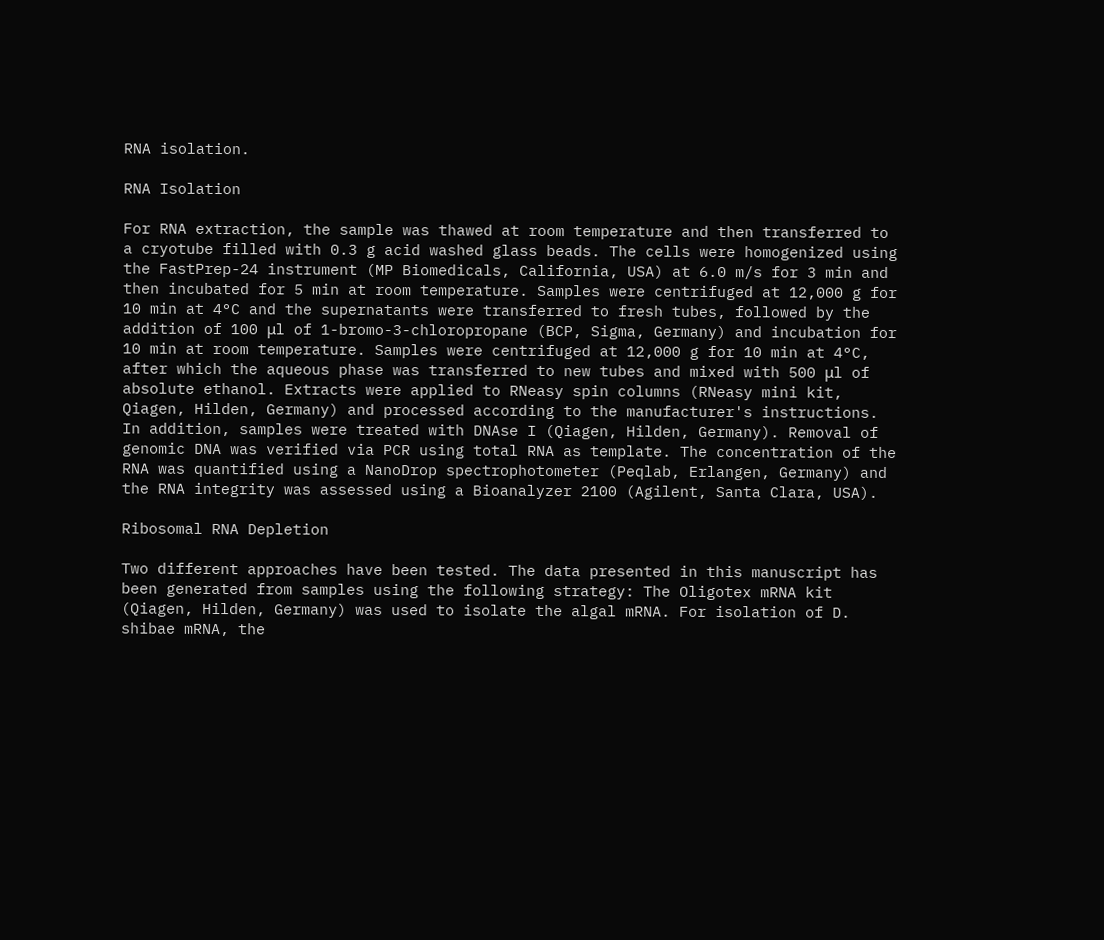RNA isolation.

RNA Isolation

For RNA extraction, the sample was thawed at room temperature and then transferred to a cryotube filled with 0.3 g acid washed glass beads. The cells were homogenized using the FastPrep-24 instrument (MP Biomedicals, California, USA) at 6.0 m/s for 3 min and then incubated for 5 min at room temperature. Samples were centrifuged at 12,000 g for 10 min at 4°C and the supernatants were transferred to fresh tubes, followed by the addition of 100 μl of 1-bromo-3-chloropropane (BCP, Sigma, Germany) and incubation for 10 min at room temperature. Samples were centrifuged at 12,000 g for 10 min at 4°C, after which the aqueous phase was transferred to new tubes and mixed with 500 μl of absolute ethanol. Extracts were applied to RNeasy spin columns (RNeasy mini kit, Qiagen, Hilden, Germany) and processed according to the manufacturer's instructions. In addition, samples were treated with DNAse I (Qiagen, Hilden, Germany). Removal of genomic DNA was verified via PCR using total RNA as template. The concentration of the RNA was quantified using a NanoDrop spectrophotometer (Peqlab, Erlangen, Germany) and the RNA integrity was assessed using a Bioanalyzer 2100 (Agilent, Santa Clara, USA).

Ribosomal RNA Depletion

Two different approaches have been tested. The data presented in this manuscript has been generated from samples using the following strategy: The Oligotex mRNA kit (Qiagen, Hilden, Germany) was used to isolate the algal mRNA. For isolation of D. shibae mRNA, the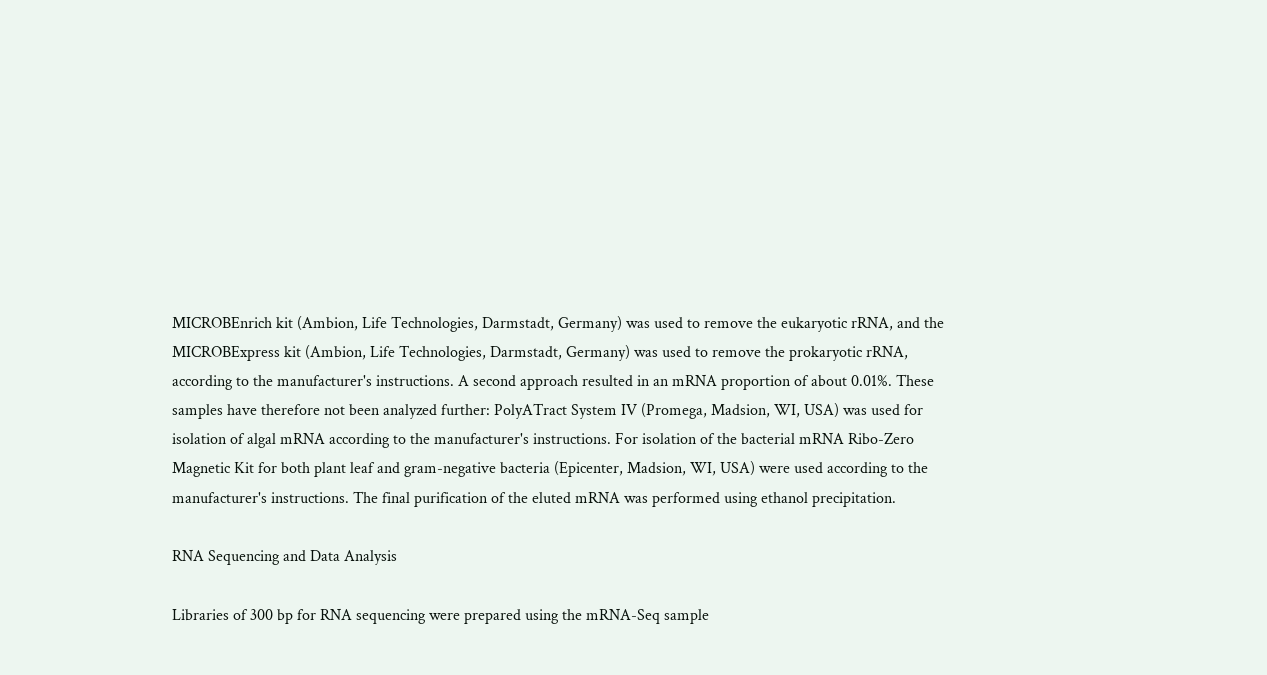MICROBEnrich kit (Ambion, Life Technologies, Darmstadt, Germany) was used to remove the eukaryotic rRNA, and the MICROBExpress kit (Ambion, Life Technologies, Darmstadt, Germany) was used to remove the prokaryotic rRNA, according to the manufacturer's instructions. A second approach resulted in an mRNA proportion of about 0.01%. These samples have therefore not been analyzed further: PolyATract System IV (Promega, Madsion, WI, USA) was used for isolation of algal mRNA according to the manufacturer's instructions. For isolation of the bacterial mRNA Ribo-Zero Magnetic Kit for both plant leaf and gram-negative bacteria (Epicenter, Madsion, WI, USA) were used according to the manufacturer's instructions. The final purification of the eluted mRNA was performed using ethanol precipitation.

RNA Sequencing and Data Analysis

Libraries of 300 bp for RNA sequencing were prepared using the mRNA-Seq sample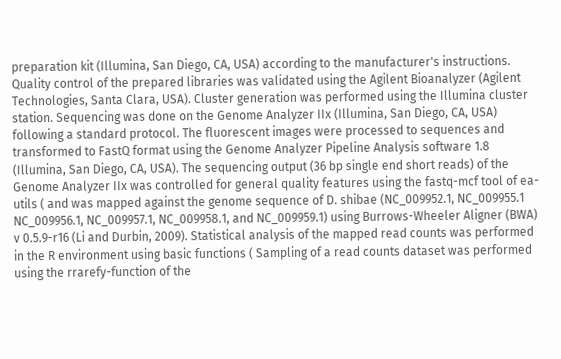preparation kit (Illumina, San Diego, CA, USA) according to the manufacturer's instructions. Quality control of the prepared libraries was validated using the Agilent Bioanalyzer (Agilent Technologies, Santa Clara, USA). Cluster generation was performed using the Illumina cluster station. Sequencing was done on the Genome Analyzer IIx (Illumina, San Diego, CA, USA) following a standard protocol. The fluorescent images were processed to sequences and transformed to FastQ format using the Genome Analyzer Pipeline Analysis software 1.8 (Illumina, San Diego, CA, USA). The sequencing output (36 bp single end short reads) of the Genome Analyzer IIx was controlled for general quality features using the fastq-mcf tool of ea-utils ( and was mapped against the genome sequence of D. shibae (NC_009952.1, NC_009955.1 NC_009956.1, NC_009957.1, NC_009958.1, and NC_009959.1) using Burrows-Wheeler Aligner (BWA) v 0.5.9-r16 (Li and Durbin, 2009). Statistical analysis of the mapped read counts was performed in the R environment using basic functions ( Sampling of a read counts dataset was performed using the rrarefy-function of the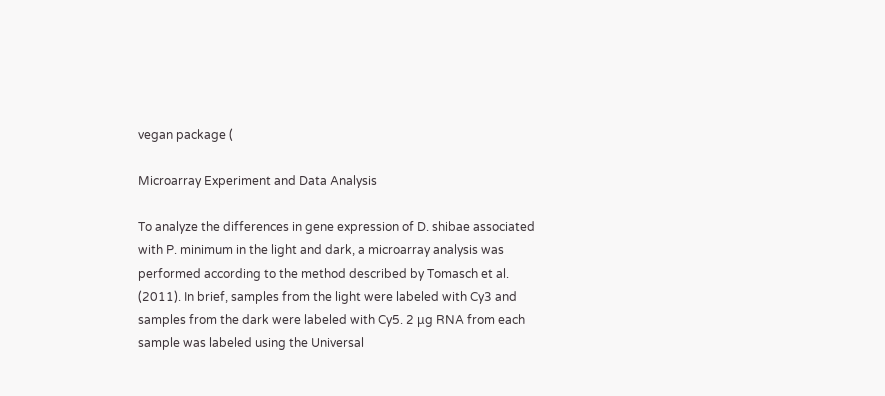vegan package (

Microarray Experiment and Data Analysis

To analyze the differences in gene expression of D. shibae associated with P. minimum in the light and dark, a microarray analysis was performed according to the method described by Tomasch et al. (2011). In brief, samples from the light were labeled with Cy3 and samples from the dark were labeled with Cy5. 2 μg RNA from each sample was labeled using the Universal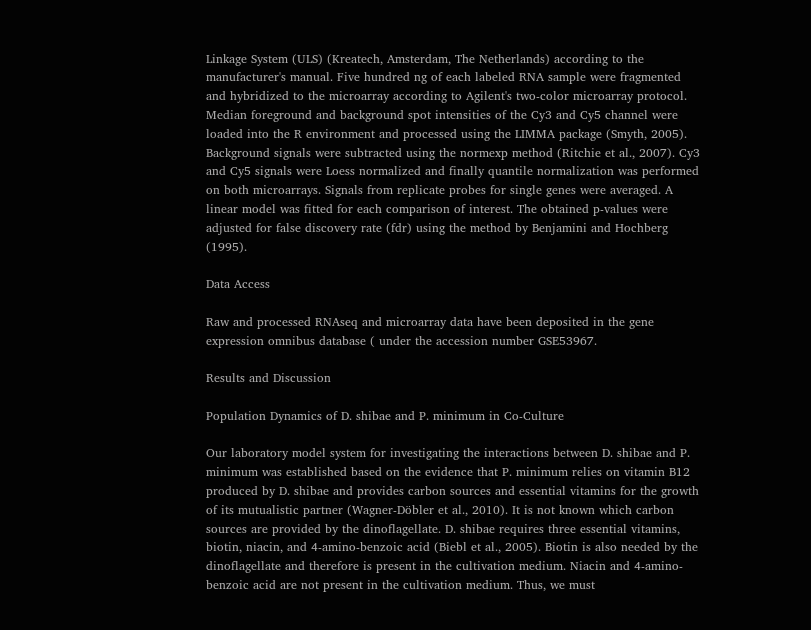Linkage System (ULS) (Kreatech, Amsterdam, The Netherlands) according to the manufacturer's manual. Five hundred ng of each labeled RNA sample were fragmented and hybridized to the microarray according to Agilent's two-color microarray protocol. Median foreground and background spot intensities of the Cy3 and Cy5 channel were loaded into the R environment and processed using the LIMMA package (Smyth, 2005). Background signals were subtracted using the normexp method (Ritchie et al., 2007). Cy3 and Cy5 signals were Loess normalized and finally quantile normalization was performed on both microarrays. Signals from replicate probes for single genes were averaged. A linear model was fitted for each comparison of interest. The obtained p-values were adjusted for false discovery rate (fdr) using the method by Benjamini and Hochberg (1995).

Data Access

Raw and processed RNAseq and microarray data have been deposited in the gene expression omnibus database ( under the accession number GSE53967.

Results and Discussion

Population Dynamics of D. shibae and P. minimum in Co-Culture

Our laboratory model system for investigating the interactions between D. shibae and P. minimum was established based on the evidence that P. minimum relies on vitamin B12 produced by D. shibae and provides carbon sources and essential vitamins for the growth of its mutualistic partner (Wagner-Döbler et al., 2010). It is not known which carbon sources are provided by the dinoflagellate. D. shibae requires three essential vitamins, biotin, niacin, and 4-amino-benzoic acid (Biebl et al., 2005). Biotin is also needed by the dinoflagellate and therefore is present in the cultivation medium. Niacin and 4-amino-benzoic acid are not present in the cultivation medium. Thus, we must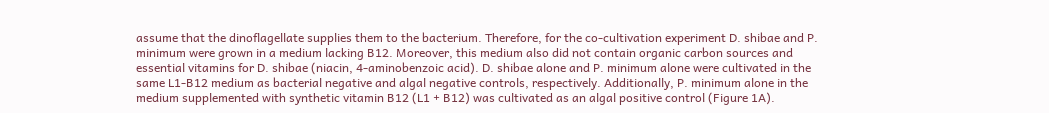assume that the dinoflagellate supplies them to the bacterium. Therefore, for the co-cultivation experiment D. shibae and P. minimum were grown in a medium lacking B12. Moreover, this medium also did not contain organic carbon sources and essential vitamins for D. shibae (niacin, 4-aminobenzoic acid). D. shibae alone and P. minimum alone were cultivated in the same L1-B12 medium as bacterial negative and algal negative controls, respectively. Additionally, P. minimum alone in the medium supplemented with synthetic vitamin B12 (L1 + B12) was cultivated as an algal positive control (Figure 1A).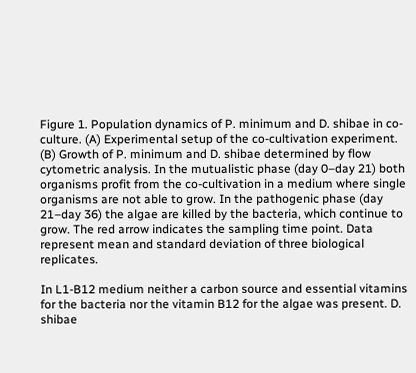Figure 1. Population dynamics of P. minimum and D. shibae in co-culture. (A) Experimental setup of the co-cultivation experiment. (B) Growth of P. minimum and D. shibae determined by flow cytometric analysis. In the mutualistic phase (day 0–day 21) both organisms profit from the co-cultivation in a medium where single organisms are not able to grow. In the pathogenic phase (day 21–day 36) the algae are killed by the bacteria, which continue to grow. The red arrow indicates the sampling time point. Data represent mean and standard deviation of three biological replicates.

In L1-B12 medium neither a carbon source and essential vitamins for the bacteria nor the vitamin B12 for the algae was present. D. shibae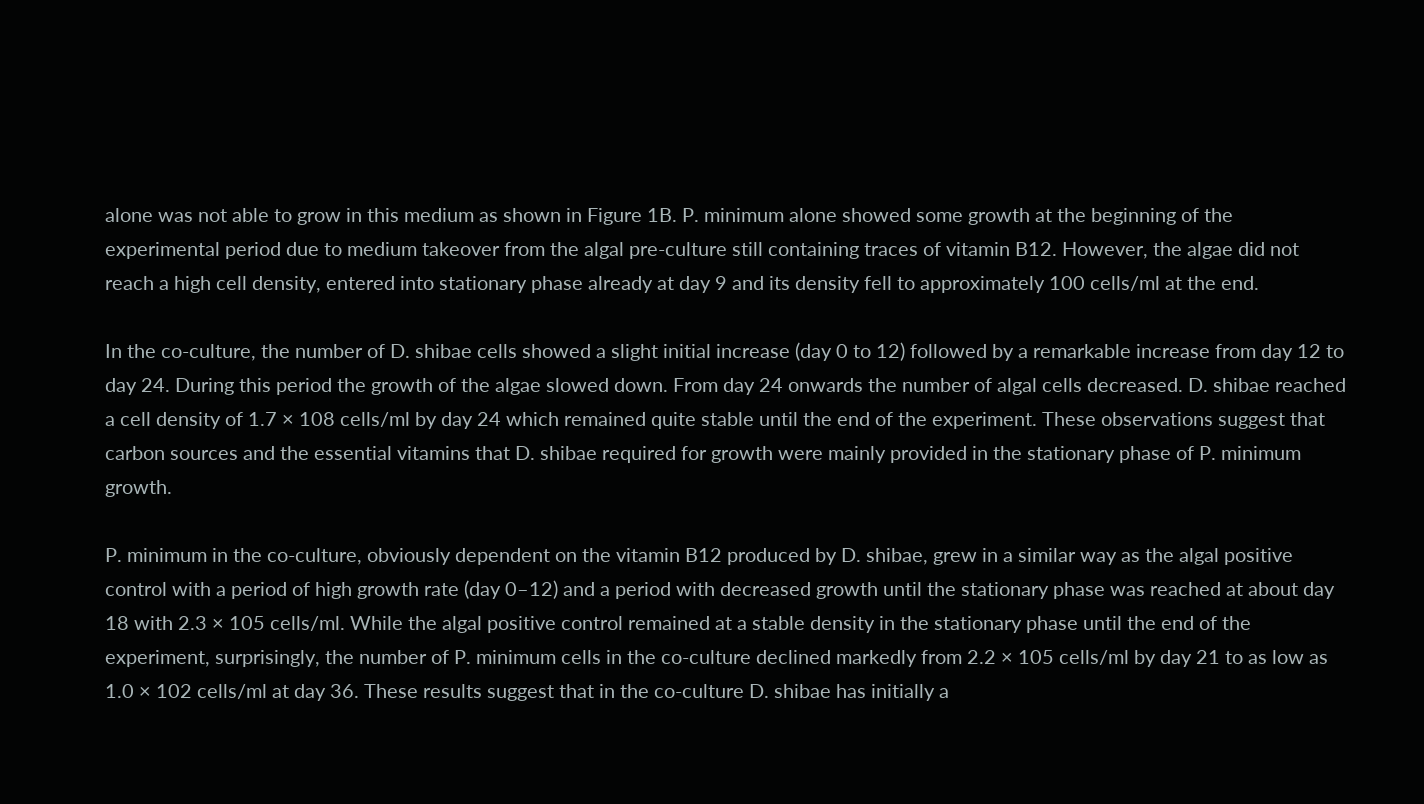alone was not able to grow in this medium as shown in Figure 1B. P. minimum alone showed some growth at the beginning of the experimental period due to medium takeover from the algal pre-culture still containing traces of vitamin B12. However, the algae did not reach a high cell density, entered into stationary phase already at day 9 and its density fell to approximately 100 cells/ml at the end.

In the co-culture, the number of D. shibae cells showed a slight initial increase (day 0 to 12) followed by a remarkable increase from day 12 to day 24. During this period the growth of the algae slowed down. From day 24 onwards the number of algal cells decreased. D. shibae reached a cell density of 1.7 × 108 cells/ml by day 24 which remained quite stable until the end of the experiment. These observations suggest that carbon sources and the essential vitamins that D. shibae required for growth were mainly provided in the stationary phase of P. minimum growth.

P. minimum in the co-culture, obviously dependent on the vitamin B12 produced by D. shibae, grew in a similar way as the algal positive control with a period of high growth rate (day 0–12) and a period with decreased growth until the stationary phase was reached at about day 18 with 2.3 × 105 cells/ml. While the algal positive control remained at a stable density in the stationary phase until the end of the experiment, surprisingly, the number of P. minimum cells in the co-culture declined markedly from 2.2 × 105 cells/ml by day 21 to as low as 1.0 × 102 cells/ml at day 36. These results suggest that in the co-culture D. shibae has initially a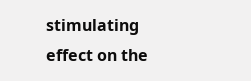stimulating effect on the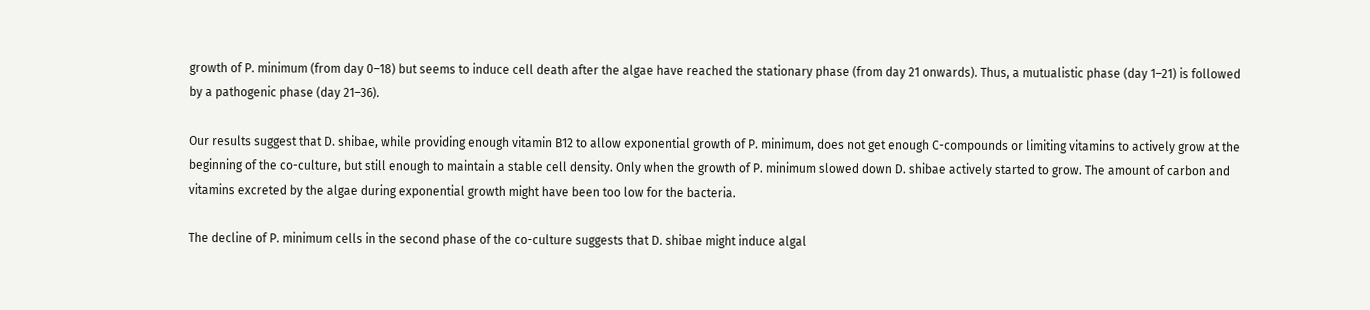growth of P. minimum (from day 0–18) but seems to induce cell death after the algae have reached the stationary phase (from day 21 onwards). Thus, a mutualistic phase (day 1–21) is followed by a pathogenic phase (day 21–36).

Our results suggest that D. shibae, while providing enough vitamin B12 to allow exponential growth of P. minimum, does not get enough C-compounds or limiting vitamins to actively grow at the beginning of the co-culture, but still enough to maintain a stable cell density. Only when the growth of P. minimum slowed down D. shibae actively started to grow. The amount of carbon and vitamins excreted by the algae during exponential growth might have been too low for the bacteria.

The decline of P. minimum cells in the second phase of the co-culture suggests that D. shibae might induce algal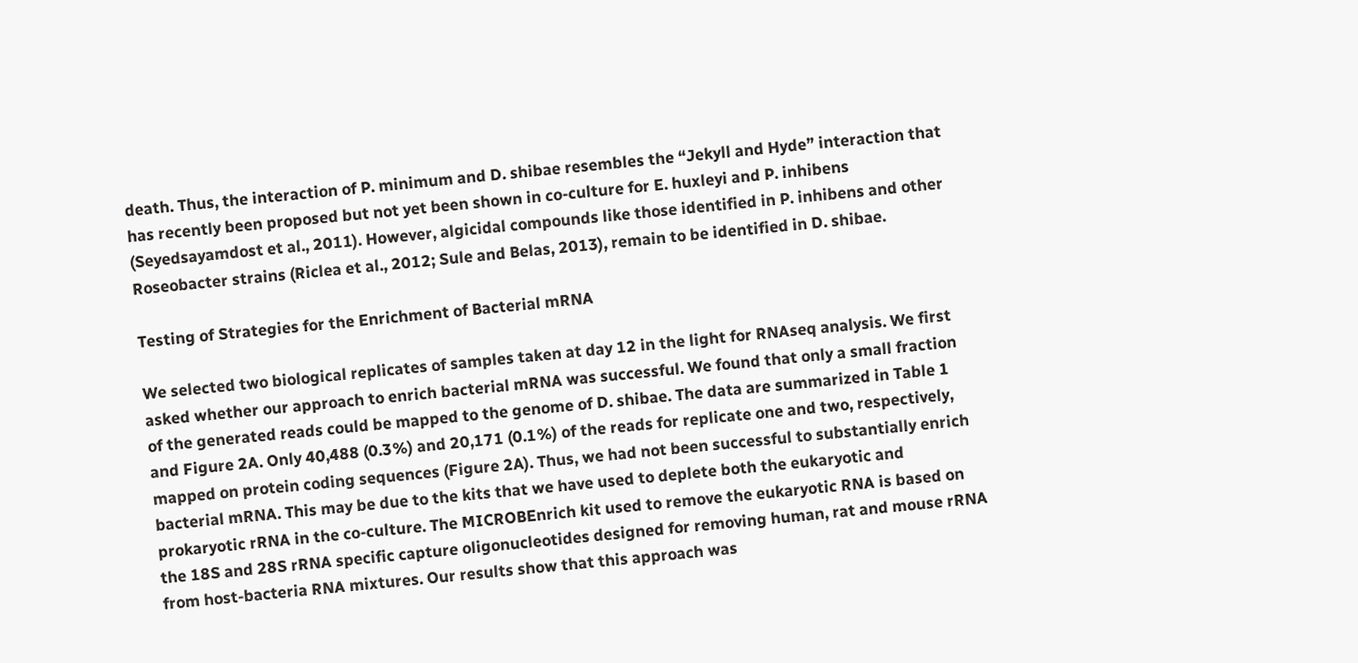death. Thus, the interaction of P. minimum and D. shibae resembles the “Jekyll and Hyde” interaction that has recently been proposed but not yet been shown in co-culture for E. huxleyi and P. inhibens (Seyedsayamdost et al., 2011). However, algicidal compounds like those identified in P. inhibens and other Roseobacter strains (Riclea et al., 2012; Sule and Belas, 2013), remain to be identified in D. shibae.

Testing of Strategies for the Enrichment of Bacterial mRNA

We selected two biological replicates of samples taken at day 12 in the light for RNAseq analysis. We first asked whether our approach to enrich bacterial mRNA was successful. We found that only a small fraction of the generated reads could be mapped to the genome of D. shibae. The data are summarized in Table 1 and Figure 2A. Only 40,488 (0.3%) and 20,171 (0.1%) of the reads for replicate one and two, respectively, mapped on protein coding sequences (Figure 2A). Thus, we had not been successful to substantially enrich bacterial mRNA. This may be due to the kits that we have used to deplete both the eukaryotic and prokaryotic rRNA in the co-culture. The MICROBEnrich kit used to remove the eukaryotic RNA is based on the 18S and 28S rRNA specific capture oligonucleotides designed for removing human, rat and mouse rRNA from host-bacteria RNA mixtures. Our results show that this approach was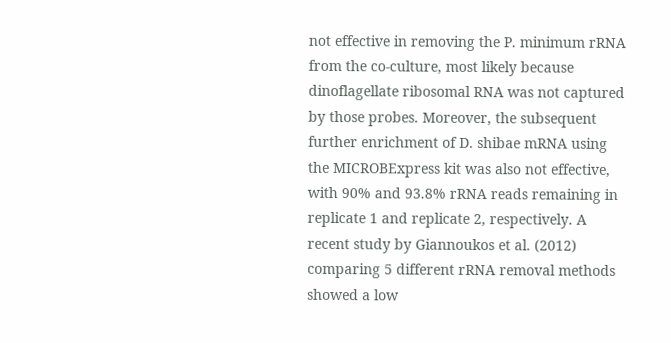not effective in removing the P. minimum rRNA from the co-culture, most likely because dinoflagellate ribosomal RNA was not captured by those probes. Moreover, the subsequent further enrichment of D. shibae mRNA using the MICROBExpress kit was also not effective, with 90% and 93.8% rRNA reads remaining in replicate 1 and replicate 2, respectively. A recent study by Giannoukos et al. (2012) comparing 5 different rRNA removal methods showed a low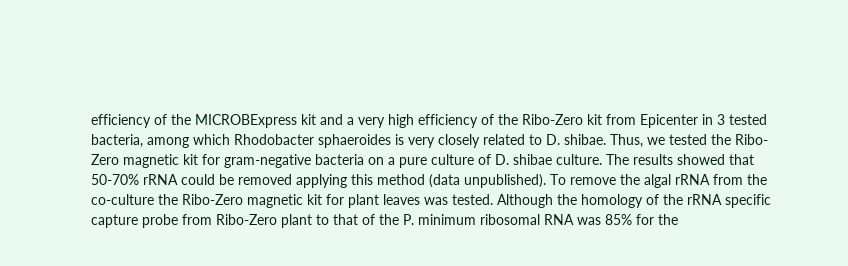efficiency of the MICROBExpress kit and a very high efficiency of the Ribo-Zero kit from Epicenter in 3 tested bacteria, among which Rhodobacter sphaeroides is very closely related to D. shibae. Thus, we tested the Ribo-Zero magnetic kit for gram-negative bacteria on a pure culture of D. shibae culture. The results showed that 50-70% rRNA could be removed applying this method (data unpublished). To remove the algal rRNA from the co-culture the Ribo-Zero magnetic kit for plant leaves was tested. Although the homology of the rRNA specific capture probe from Ribo-Zero plant to that of the P. minimum ribosomal RNA was 85% for the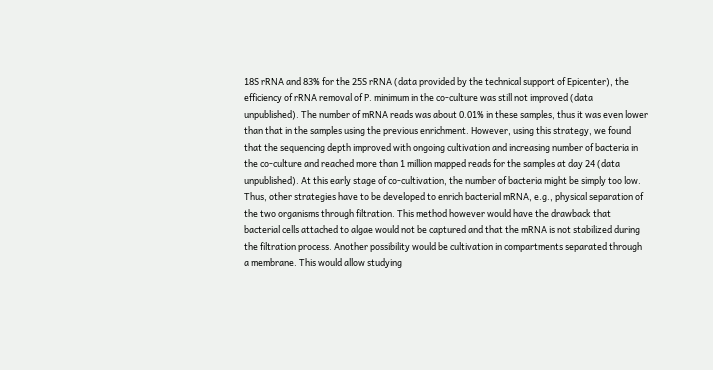18S rRNA and 83% for the 25S rRNA (data provided by the technical support of Epicenter), the efficiency of rRNA removal of P. minimum in the co-culture was still not improved (data unpublished). The number of mRNA reads was about 0.01% in these samples, thus it was even lower than that in the samples using the previous enrichment. However, using this strategy, we found that the sequencing depth improved with ongoing cultivation and increasing number of bacteria in the co-culture and reached more than 1 million mapped reads for the samples at day 24 (data unpublished). At this early stage of co-cultivation, the number of bacteria might be simply too low. Thus, other strategies have to be developed to enrich bacterial mRNA, e.g., physical separation of the two organisms through filtration. This method however would have the drawback that bacterial cells attached to algae would not be captured and that the mRNA is not stabilized during the filtration process. Another possibility would be cultivation in compartments separated through a membrane. This would allow studying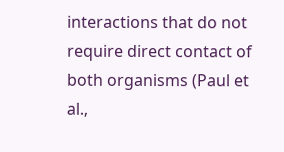interactions that do not require direct contact of both organisms (Paul et al.,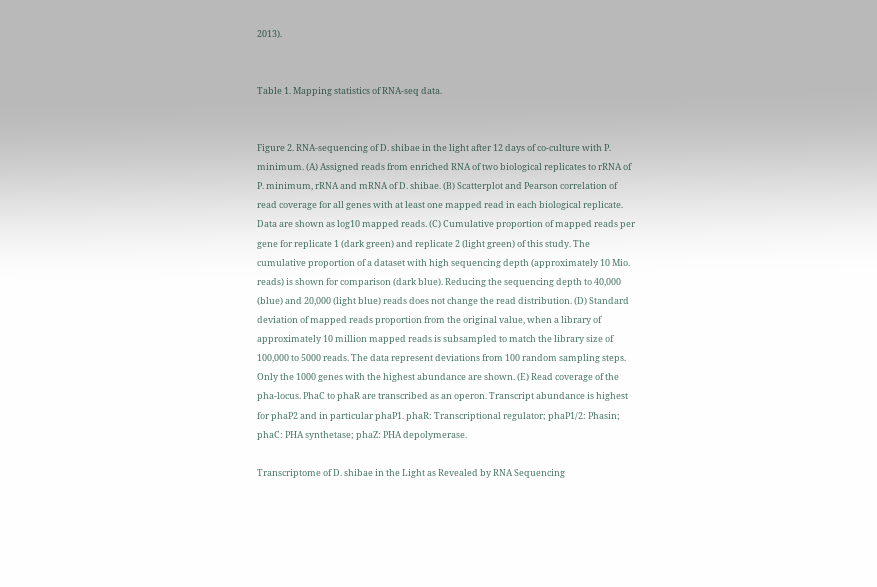2013).


Table 1. Mapping statistics of RNA-seq data.


Figure 2. RNA-sequencing of D. shibae in the light after 12 days of co-culture with P. minimum. (A) Assigned reads from enriched RNA of two biological replicates to rRNA of P. minimum, rRNA and mRNA of D. shibae. (B) Scatterplot and Pearson correlation of read coverage for all genes with at least one mapped read in each biological replicate. Data are shown as log10 mapped reads. (C) Cumulative proportion of mapped reads per gene for replicate 1 (dark green) and replicate 2 (light green) of this study. The cumulative proportion of a dataset with high sequencing depth (approximately 10 Mio. reads) is shown for comparison (dark blue). Reducing the sequencing depth to 40,000 (blue) and 20,000 (light blue) reads does not change the read distribution. (D) Standard deviation of mapped reads proportion from the original value, when a library of approximately 10 million mapped reads is subsampled to match the library size of 100,000 to 5000 reads. The data represent deviations from 100 random sampling steps. Only the 1000 genes with the highest abundance are shown. (E) Read coverage of the pha-locus. PhaC to phaR are transcribed as an operon. Transcript abundance is highest for phaP2 and in particular phaP1. phaR: Transcriptional regulator; phaP1/2: Phasin; phaC: PHA synthetase; phaZ: PHA depolymerase.

Transcriptome of D. shibae in the Light as Revealed by RNA Sequencing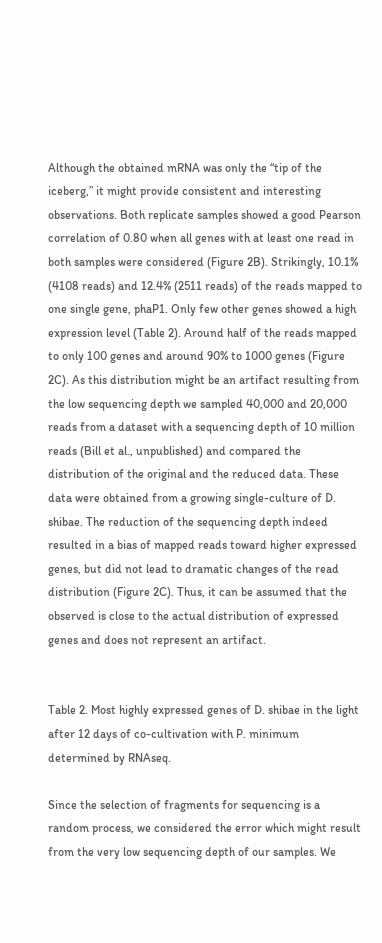Although the obtained mRNA was only the “tip of the iceberg,” it might provide consistent and interesting observations. Both replicate samples showed a good Pearson correlation of 0.80 when all genes with at least one read in both samples were considered (Figure 2B). Strikingly, 10.1% (4108 reads) and 12.4% (2511 reads) of the reads mapped to one single gene, phaP1. Only few other genes showed a high expression level (Table 2). Around half of the reads mapped to only 100 genes and around 90% to 1000 genes (Figure 2C). As this distribution might be an artifact resulting from the low sequencing depth we sampled 40,000 and 20,000 reads from a dataset with a sequencing depth of 10 million reads (Bill et al., unpublished) and compared the distribution of the original and the reduced data. These data were obtained from a growing single-culture of D. shibae. The reduction of the sequencing depth indeed resulted in a bias of mapped reads toward higher expressed genes, but did not lead to dramatic changes of the read distribution (Figure 2C). Thus, it can be assumed that the observed is close to the actual distribution of expressed genes and does not represent an artifact.


Table 2. Most highly expressed genes of D. shibae in the light after 12 days of co-cultivation with P. minimum determined by RNAseq.

Since the selection of fragments for sequencing is a random process, we considered the error which might result from the very low sequencing depth of our samples. We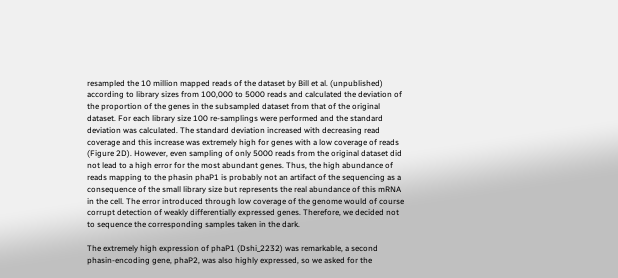resampled the 10 million mapped reads of the dataset by Bill et al. (unpublished) according to library sizes from 100,000 to 5000 reads and calculated the deviation of the proportion of the genes in the subsampled dataset from that of the original dataset. For each library size 100 re-samplings were performed and the standard deviation was calculated. The standard deviation increased with decreasing read coverage and this increase was extremely high for genes with a low coverage of reads (Figure 2D). However, even sampling of only 5000 reads from the original dataset did not lead to a high error for the most abundant genes. Thus, the high abundance of reads mapping to the phasin phaP1 is probably not an artifact of the sequencing as a consequence of the small library size but represents the real abundance of this mRNA in the cell. The error introduced through low coverage of the genome would of course corrupt detection of weakly differentially expressed genes. Therefore, we decided not to sequence the corresponding samples taken in the dark.

The extremely high expression of phaP1 (Dshi_2232) was remarkable, a second phasin-encoding gene, phaP2, was also highly expressed, so we asked for the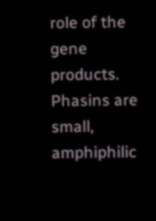role of the gene products. Phasins are small, amphiphilic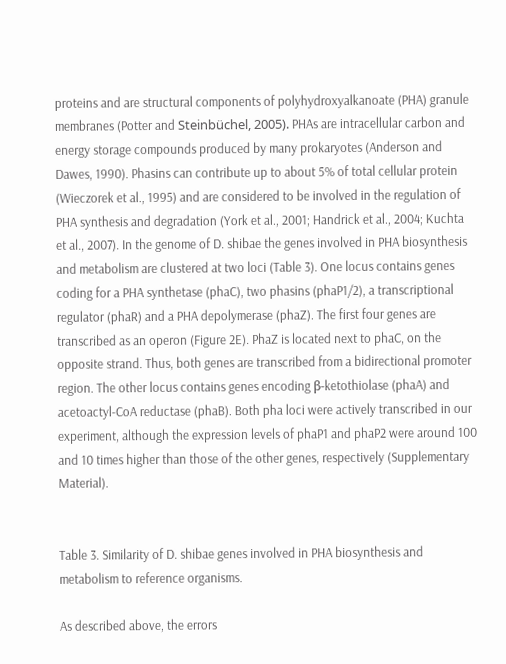proteins and are structural components of polyhydroxyalkanoate (PHA) granule membranes (Potter and Steinbüchel, 2005). PHAs are intracellular carbon and energy storage compounds produced by many prokaryotes (Anderson and Dawes, 1990). Phasins can contribute up to about 5% of total cellular protein (Wieczorek et al., 1995) and are considered to be involved in the regulation of PHA synthesis and degradation (York et al., 2001; Handrick et al., 2004; Kuchta et al., 2007). In the genome of D. shibae the genes involved in PHA biosynthesis and metabolism are clustered at two loci (Table 3). One locus contains genes coding for a PHA synthetase (phaC), two phasins (phaP1/2), a transcriptional regulator (phaR) and a PHA depolymerase (phaZ). The first four genes are transcribed as an operon (Figure 2E). PhaZ is located next to phaC, on the opposite strand. Thus, both genes are transcribed from a bidirectional promoter region. The other locus contains genes encoding β-ketothiolase (phaA) and acetoactyl-CoA reductase (phaB). Both pha loci were actively transcribed in our experiment, although the expression levels of phaP1 and phaP2 were around 100 and 10 times higher than those of the other genes, respectively (Supplementary Material).


Table 3. Similarity of D. shibae genes involved in PHA biosynthesis and metabolism to reference organisms.

As described above, the errors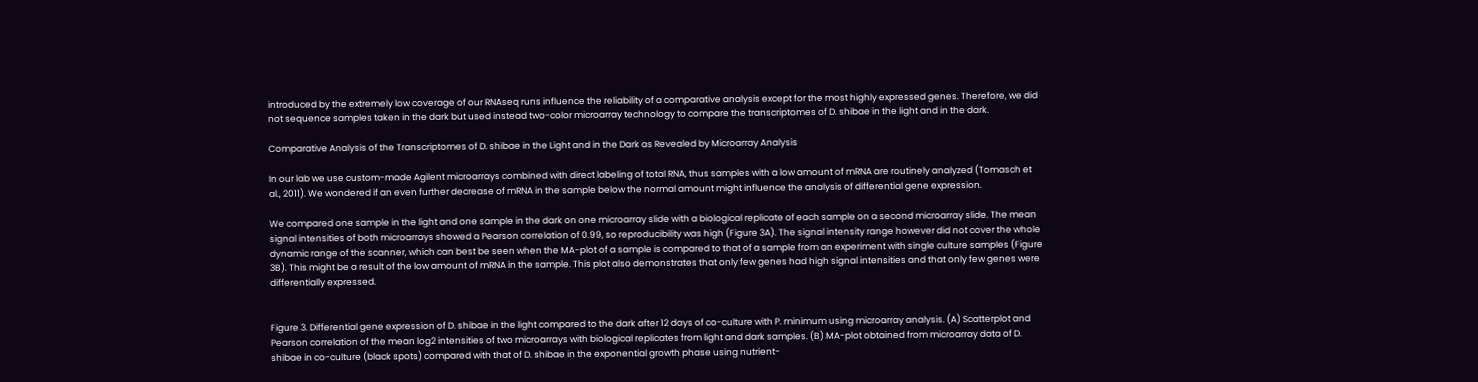introduced by the extremely low coverage of our RNAseq runs influence the reliability of a comparative analysis except for the most highly expressed genes. Therefore, we did not sequence samples taken in the dark but used instead two-color microarray technology to compare the transcriptomes of D. shibae in the light and in the dark.

Comparative Analysis of the Transcriptomes of D. shibae in the Light and in the Dark as Revealed by Microarray Analysis

In our lab we use custom-made Agilent microarrays combined with direct labeling of total RNA, thus samples with a low amount of mRNA are routinely analyzed (Tomasch et al., 2011). We wondered if an even further decrease of mRNA in the sample below the normal amount might influence the analysis of differential gene expression.

We compared one sample in the light and one sample in the dark on one microarray slide with a biological replicate of each sample on a second microarray slide. The mean signal intensities of both microarrays showed a Pearson correlation of 0.99, so reproducibility was high (Figure 3A). The signal intensity range however did not cover the whole dynamic range of the scanner, which can best be seen when the MA-plot of a sample is compared to that of a sample from an experiment with single culture samples (Figure 3B). This might be a result of the low amount of mRNA in the sample. This plot also demonstrates that only few genes had high signal intensities and that only few genes were differentially expressed.


Figure 3. Differential gene expression of D. shibae in the light compared to the dark after 12 days of co-culture with P. minimum using microarray analysis. (A) Scatterplot and Pearson correlation of the mean log2 intensities of two microarrays with biological replicates from light and dark samples. (B) MA-plot obtained from microarray data of D. shibae in co-culture (black spots) compared with that of D. shibae in the exponential growth phase using nutrient-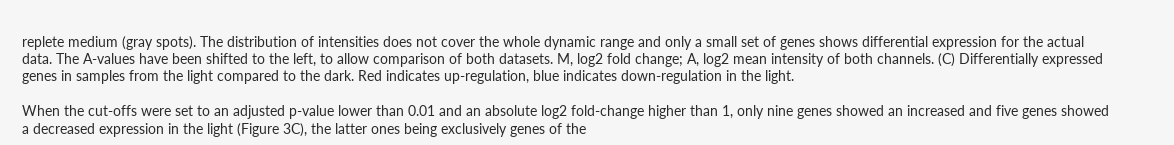replete medium (gray spots). The distribution of intensities does not cover the whole dynamic range and only a small set of genes shows differential expression for the actual data. The A-values have been shifted to the left, to allow comparison of both datasets. M, log2 fold change; A, log2 mean intensity of both channels. (C) Differentially expressed genes in samples from the light compared to the dark. Red indicates up-regulation, blue indicates down-regulation in the light.

When the cut-offs were set to an adjusted p-value lower than 0.01 and an absolute log2 fold-change higher than 1, only nine genes showed an increased and five genes showed a decreased expression in the light (Figure 3C), the latter ones being exclusively genes of the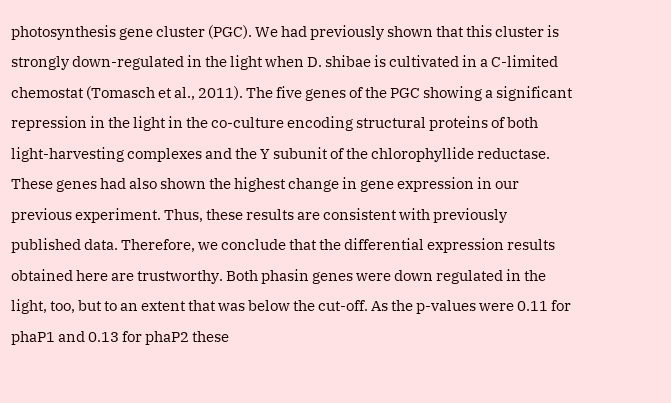photosynthesis gene cluster (PGC). We had previously shown that this cluster is strongly down-regulated in the light when D. shibae is cultivated in a C-limited chemostat (Tomasch et al., 2011). The five genes of the PGC showing a significant repression in the light in the co-culture encoding structural proteins of both light-harvesting complexes and the Y subunit of the chlorophyllide reductase. These genes had also shown the highest change in gene expression in our previous experiment. Thus, these results are consistent with previously published data. Therefore, we conclude that the differential expression results obtained here are trustworthy. Both phasin genes were down regulated in the light, too, but to an extent that was below the cut-off. As the p-values were 0.11 for phaP1 and 0.13 for phaP2 these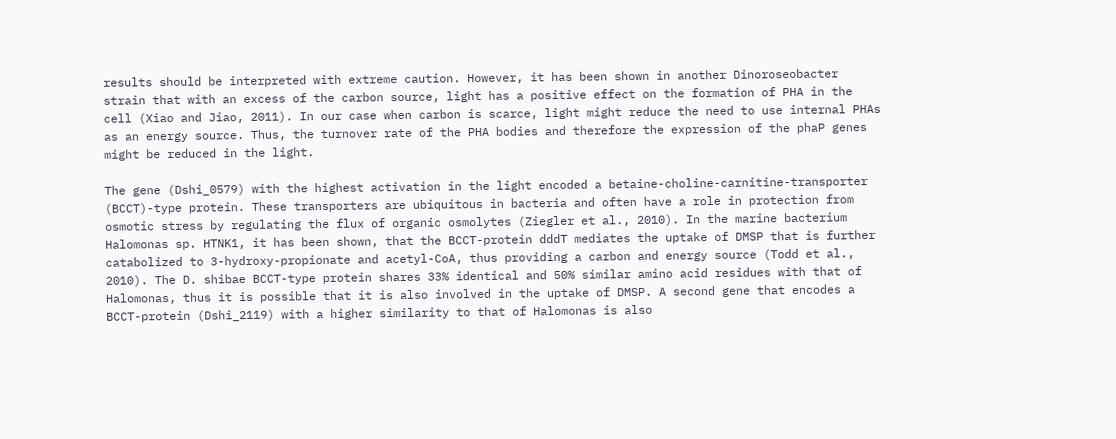results should be interpreted with extreme caution. However, it has been shown in another Dinoroseobacter strain that with an excess of the carbon source, light has a positive effect on the formation of PHA in the cell (Xiao and Jiao, 2011). In our case when carbon is scarce, light might reduce the need to use internal PHAs as an energy source. Thus, the turnover rate of the PHA bodies and therefore the expression of the phaP genes might be reduced in the light.

The gene (Dshi_0579) with the highest activation in the light encoded a betaine-choline-carnitine-transporter (BCCT)-type protein. These transporters are ubiquitous in bacteria and often have a role in protection from osmotic stress by regulating the flux of organic osmolytes (Ziegler et al., 2010). In the marine bacterium Halomonas sp. HTNK1, it has been shown, that the BCCT-protein dddT mediates the uptake of DMSP that is further catabolized to 3-hydroxy-propionate and acetyl-CoA, thus providing a carbon and energy source (Todd et al., 2010). The D. shibae BCCT-type protein shares 33% identical and 50% similar amino acid residues with that of Halomonas, thus it is possible that it is also involved in the uptake of DMSP. A second gene that encodes a BCCT-protein (Dshi_2119) with a higher similarity to that of Halomonas is also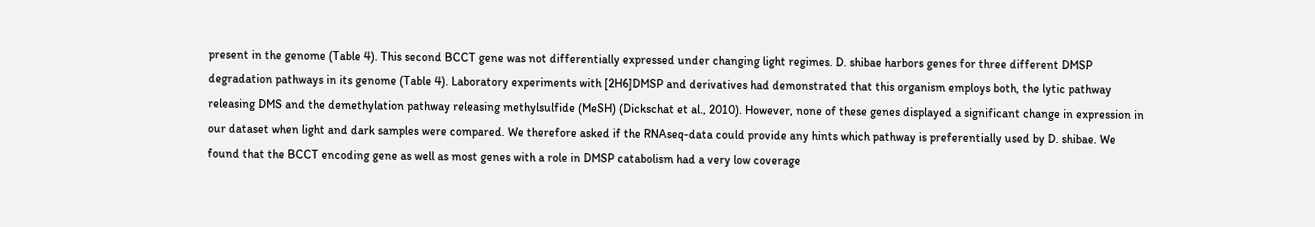present in the genome (Table 4). This second BCCT gene was not differentially expressed under changing light regimes. D. shibae harbors genes for three different DMSP degradation pathways in its genome (Table 4). Laboratory experiments with [2H6]DMSP and derivatives had demonstrated that this organism employs both, the lytic pathway releasing DMS and the demethylation pathway releasing methylsulfide (MeSH) (Dickschat et al., 2010). However, none of these genes displayed a significant change in expression in our dataset when light and dark samples were compared. We therefore asked if the RNAseq-data could provide any hints which pathway is preferentially used by D. shibae. We found that the BCCT encoding gene as well as most genes with a role in DMSP catabolism had a very low coverage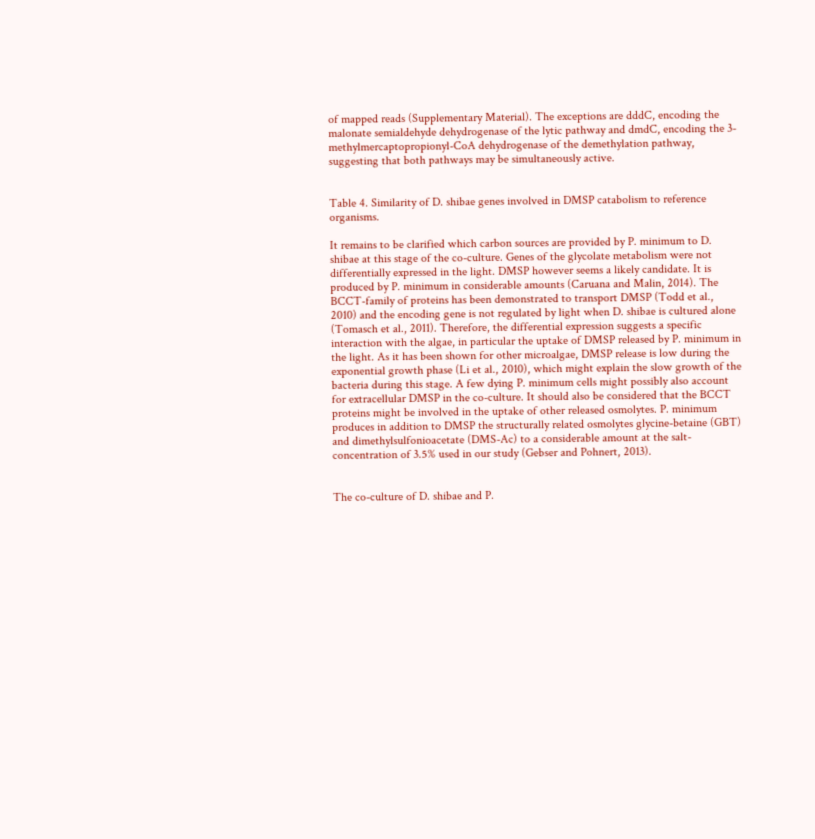of mapped reads (Supplementary Material). The exceptions are dddC, encoding the malonate semialdehyde dehydrogenase of the lytic pathway and dmdC, encoding the 3-methylmercaptopropionyl-CoA dehydrogenase of the demethylation pathway, suggesting that both pathways may be simultaneously active.


Table 4. Similarity of D. shibae genes involved in DMSP catabolism to reference organisms.

It remains to be clarified which carbon sources are provided by P. minimum to D. shibae at this stage of the co-culture. Genes of the glycolate metabolism were not differentially expressed in the light. DMSP however seems a likely candidate. It is produced by P. minimum in considerable amounts (Caruana and Malin, 2014). The BCCT-family of proteins has been demonstrated to transport DMSP (Todd et al., 2010) and the encoding gene is not regulated by light when D. shibae is cultured alone (Tomasch et al., 2011). Therefore, the differential expression suggests a specific interaction with the algae, in particular the uptake of DMSP released by P. minimum in the light. As it has been shown for other microalgae, DMSP release is low during the exponential growth phase (Li et al., 2010), which might explain the slow growth of the bacteria during this stage. A few dying P. minimum cells might possibly also account for extracellular DMSP in the co-culture. It should also be considered that the BCCT proteins might be involved in the uptake of other released osmolytes. P. minimum produces in addition to DMSP the structurally related osmolytes glycine-betaine (GBT) and dimethylsulfonioacetate (DMS-Ac) to a considerable amount at the salt-concentration of 3.5% used in our study (Gebser and Pohnert, 2013).


The co-culture of D. shibae and P.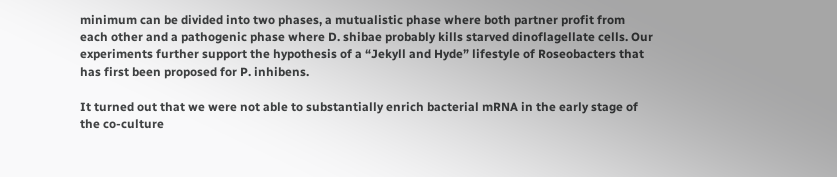minimum can be divided into two phases, a mutualistic phase where both partner profit from each other and a pathogenic phase where D. shibae probably kills starved dinoflagellate cells. Our experiments further support the hypothesis of a “Jekyll and Hyde” lifestyle of Roseobacters that has first been proposed for P. inhibens.

It turned out that we were not able to substantially enrich bacterial mRNA in the early stage of the co-culture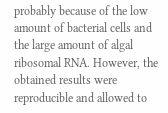probably because of the low amount of bacterial cells and the large amount of algal ribosomal RNA. However, the obtained results were reproducible and allowed to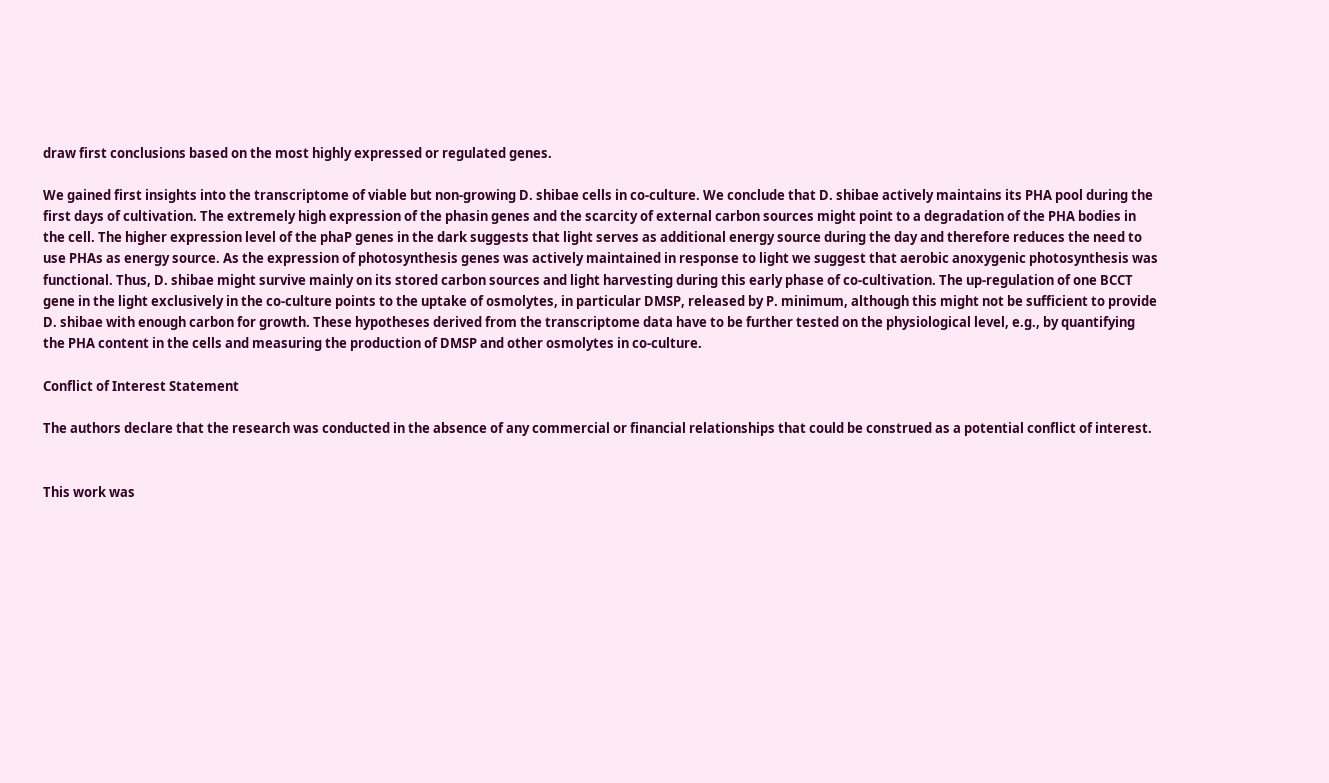draw first conclusions based on the most highly expressed or regulated genes.

We gained first insights into the transcriptome of viable but non-growing D. shibae cells in co-culture. We conclude that D. shibae actively maintains its PHA pool during the first days of cultivation. The extremely high expression of the phasin genes and the scarcity of external carbon sources might point to a degradation of the PHA bodies in the cell. The higher expression level of the phaP genes in the dark suggests that light serves as additional energy source during the day and therefore reduces the need to use PHAs as energy source. As the expression of photosynthesis genes was actively maintained in response to light we suggest that aerobic anoxygenic photosynthesis was functional. Thus, D. shibae might survive mainly on its stored carbon sources and light harvesting during this early phase of co-cultivation. The up-regulation of one BCCT gene in the light exclusively in the co-culture points to the uptake of osmolytes, in particular DMSP, released by P. minimum, although this might not be sufficient to provide D. shibae with enough carbon for growth. These hypotheses derived from the transcriptome data have to be further tested on the physiological level, e.g., by quantifying the PHA content in the cells and measuring the production of DMSP and other osmolytes in co-culture.

Conflict of Interest Statement

The authors declare that the research was conducted in the absence of any commercial or financial relationships that could be construed as a potential conflict of interest.


This work was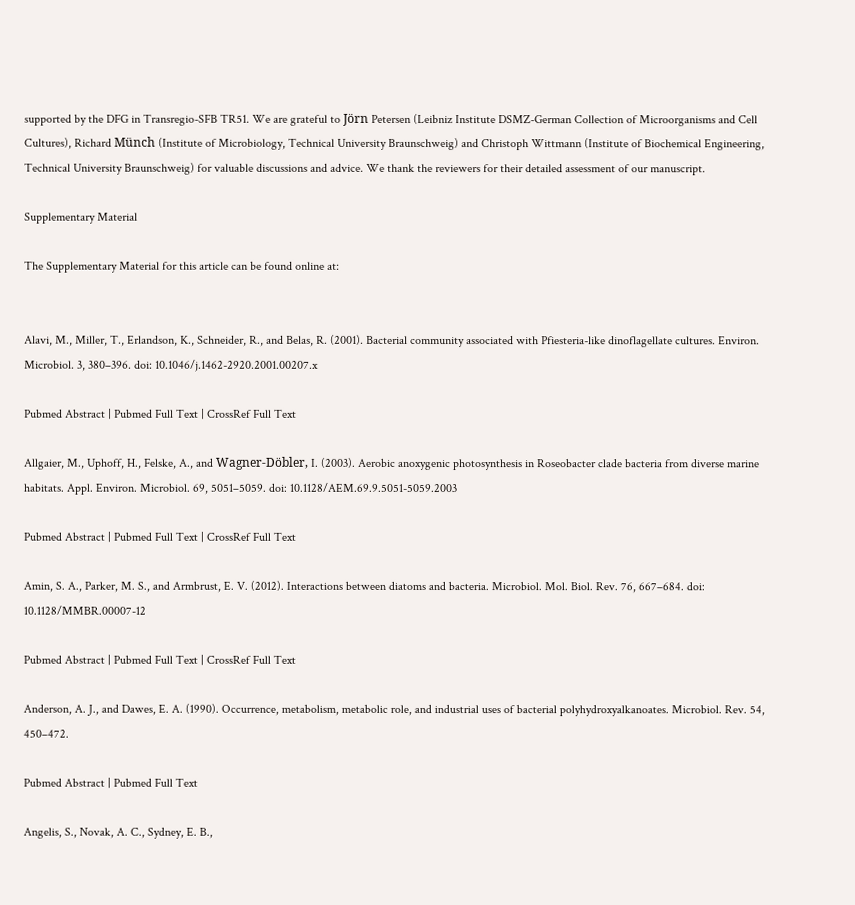supported by the DFG in Transregio-SFB TR51. We are grateful to Jörn Petersen (Leibniz Institute DSMZ-German Collection of Microorganisms and Cell Cultures), Richard Münch (Institute of Microbiology, Technical University Braunschweig) and Christoph Wittmann (Institute of Biochemical Engineering, Technical University Braunschweig) for valuable discussions and advice. We thank the reviewers for their detailed assessment of our manuscript.

Supplementary Material

The Supplementary Material for this article can be found online at:


Alavi, M., Miller, T., Erlandson, K., Schneider, R., and Belas, R. (2001). Bacterial community associated with Pfiesteria-like dinoflagellate cultures. Environ. Microbiol. 3, 380–396. doi: 10.1046/j.1462-2920.2001.00207.x

Pubmed Abstract | Pubmed Full Text | CrossRef Full Text

Allgaier, M., Uphoff, H., Felske, A., and Wagner-Döbler, I. (2003). Aerobic anoxygenic photosynthesis in Roseobacter clade bacteria from diverse marine habitats. Appl. Environ. Microbiol. 69, 5051–5059. doi: 10.1128/AEM.69.9.5051-5059.2003

Pubmed Abstract | Pubmed Full Text | CrossRef Full Text

Amin, S. A., Parker, M. S., and Armbrust, E. V. (2012). Interactions between diatoms and bacteria. Microbiol. Mol. Biol. Rev. 76, 667–684. doi: 10.1128/MMBR.00007-12

Pubmed Abstract | Pubmed Full Text | CrossRef Full Text

Anderson, A. J., and Dawes, E. A. (1990). Occurrence, metabolism, metabolic role, and industrial uses of bacterial polyhydroxyalkanoates. Microbiol. Rev. 54, 450–472.

Pubmed Abstract | Pubmed Full Text

Angelis, S., Novak, A. C., Sydney, E. B.,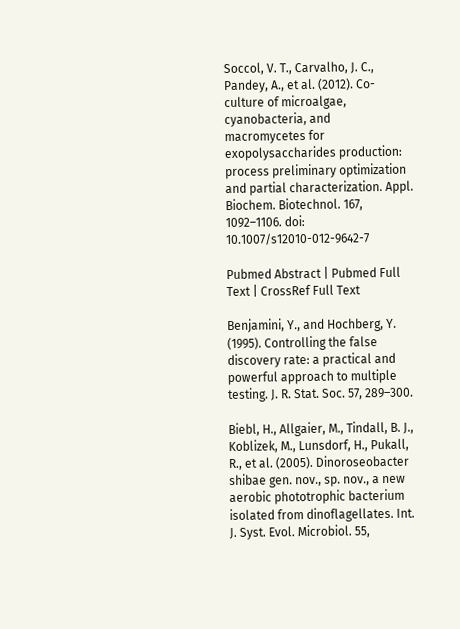Soccol, V. T., Carvalho, J. C., Pandey, A., et al. (2012). Co-culture of microalgae, cyanobacteria, and macromycetes for exopolysaccharides production: process preliminary optimization and partial characterization. Appl. Biochem. Biotechnol. 167, 1092–1106. doi: 10.1007/s12010-012-9642-7

Pubmed Abstract | Pubmed Full Text | CrossRef Full Text

Benjamini, Y., and Hochberg, Y. (1995). Controlling the false discovery rate: a practical and powerful approach to multiple testing. J. R. Stat. Soc. 57, 289–300.

Biebl, H., Allgaier, M., Tindall, B. J., Koblizek, M., Lunsdorf, H., Pukall, R., et al. (2005). Dinoroseobacter shibae gen. nov., sp. nov., a new aerobic phototrophic bacterium isolated from dinoflagellates. Int. J. Syst. Evol. Microbiol. 55,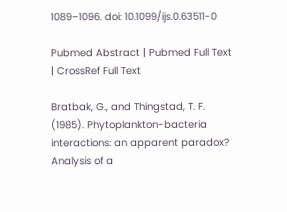1089–1096. doi: 10.1099/ijs.0.63511-0

Pubmed Abstract | Pubmed Full Text | CrossRef Full Text

Bratbak, G., and Thingstad, T. F. (1985). Phytoplankton-bacteria interactions: an apparent paradox? Analysis of a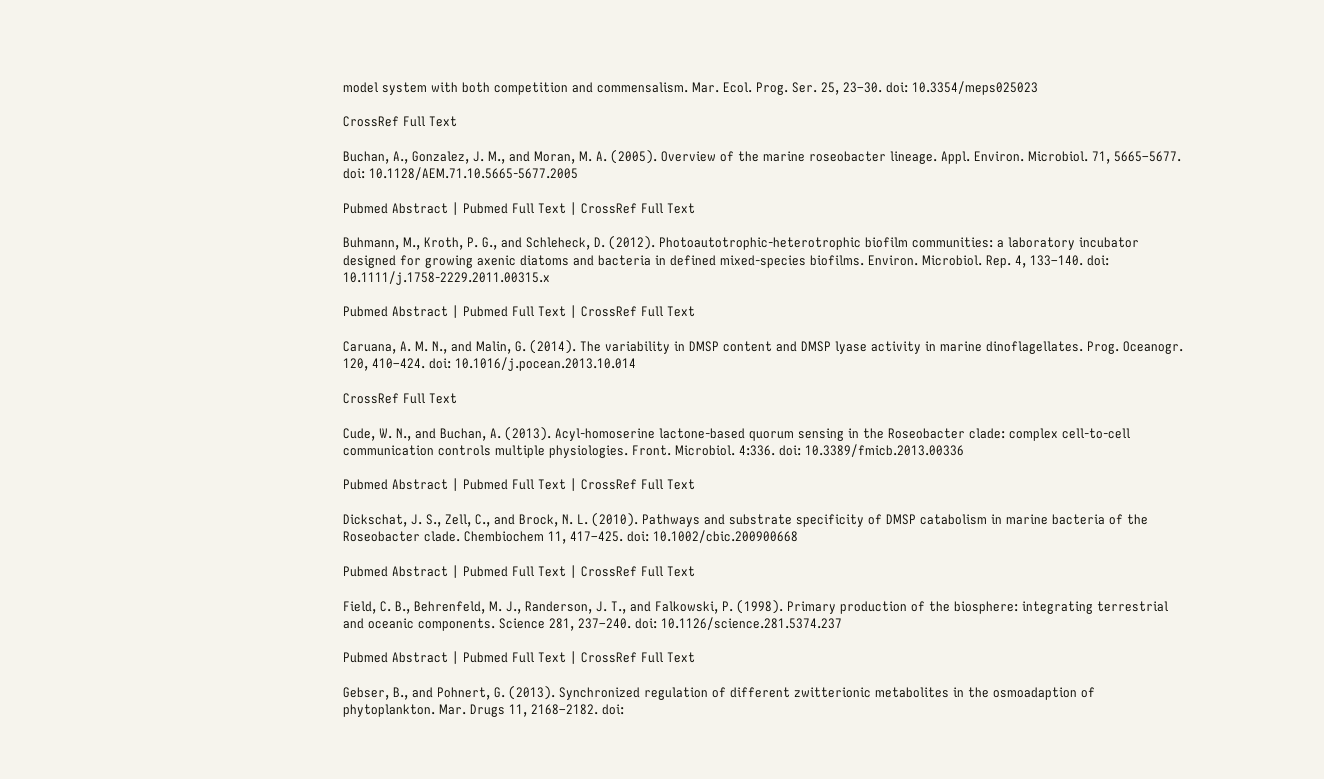model system with both competition and commensalism. Mar. Ecol. Prog. Ser. 25, 23–30. doi: 10.3354/meps025023

CrossRef Full Text

Buchan, A., Gonzalez, J. M., and Moran, M. A. (2005). Overview of the marine roseobacter lineage. Appl. Environ. Microbiol. 71, 5665–5677. doi: 10.1128/AEM.71.10.5665-5677.2005

Pubmed Abstract | Pubmed Full Text | CrossRef Full Text

Buhmann, M., Kroth, P. G., and Schleheck, D. (2012). Photoautotrophic-heterotrophic biofilm communities: a laboratory incubator designed for growing axenic diatoms and bacteria in defined mixed-species biofilms. Environ. Microbiol. Rep. 4, 133–140. doi: 10.1111/j.1758-2229.2011.00315.x

Pubmed Abstract | Pubmed Full Text | CrossRef Full Text

Caruana, A. M. N., and Malin, G. (2014). The variability in DMSP content and DMSP lyase activity in marine dinoflagellates. Prog. Oceanogr. 120, 410–424. doi: 10.1016/j.pocean.2013.10.014

CrossRef Full Text

Cude, W. N., and Buchan, A. (2013). Acyl-homoserine lactone-based quorum sensing in the Roseobacter clade: complex cell-to-cell communication controls multiple physiologies. Front. Microbiol. 4:336. doi: 10.3389/fmicb.2013.00336

Pubmed Abstract | Pubmed Full Text | CrossRef Full Text

Dickschat, J. S., Zell, C., and Brock, N. L. (2010). Pathways and substrate specificity of DMSP catabolism in marine bacteria of the Roseobacter clade. Chembiochem 11, 417–425. doi: 10.1002/cbic.200900668

Pubmed Abstract | Pubmed Full Text | CrossRef Full Text

Field, C. B., Behrenfeld, M. J., Randerson, J. T., and Falkowski, P. (1998). Primary production of the biosphere: integrating terrestrial and oceanic components. Science 281, 237–240. doi: 10.1126/science.281.5374.237

Pubmed Abstract | Pubmed Full Text | CrossRef Full Text

Gebser, B., and Pohnert, G. (2013). Synchronized regulation of different zwitterionic metabolites in the osmoadaption of phytoplankton. Mar. Drugs 11, 2168–2182. doi: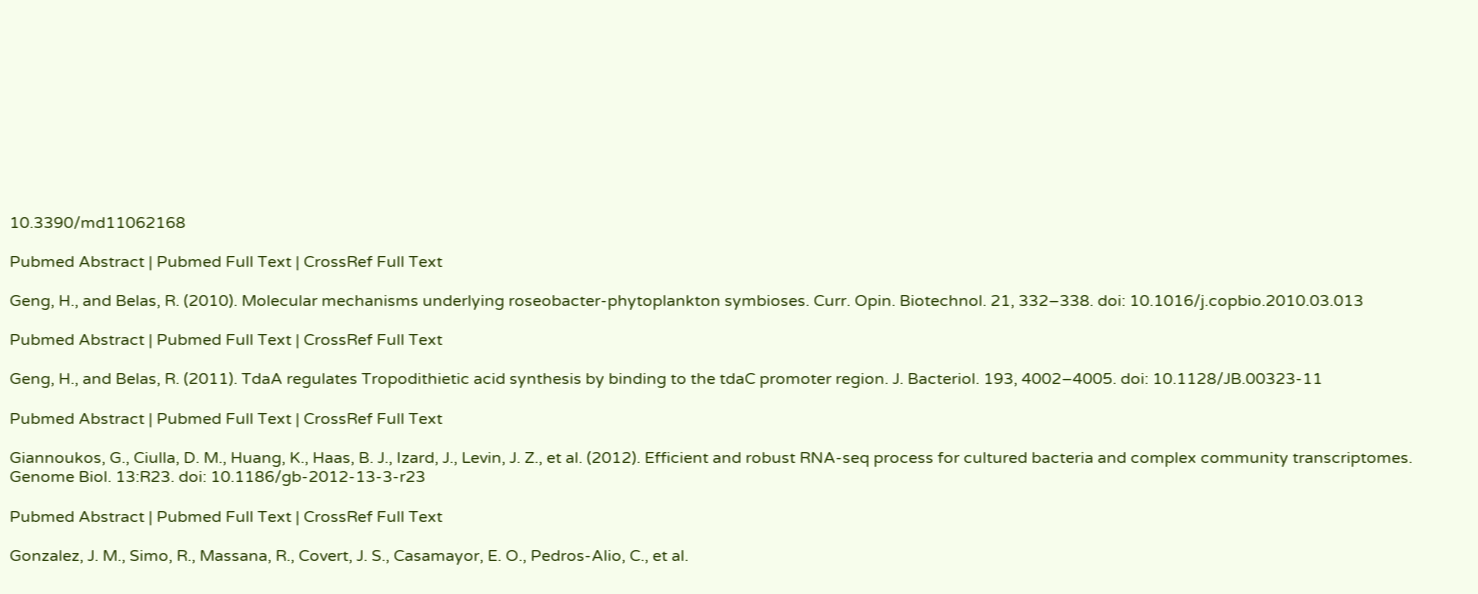10.3390/md11062168

Pubmed Abstract | Pubmed Full Text | CrossRef Full Text

Geng, H., and Belas, R. (2010). Molecular mechanisms underlying roseobacter-phytoplankton symbioses. Curr. Opin. Biotechnol. 21, 332–338. doi: 10.1016/j.copbio.2010.03.013

Pubmed Abstract | Pubmed Full Text | CrossRef Full Text

Geng, H., and Belas, R. (2011). TdaA regulates Tropodithietic acid synthesis by binding to the tdaC promoter region. J. Bacteriol. 193, 4002–4005. doi: 10.1128/JB.00323-11

Pubmed Abstract | Pubmed Full Text | CrossRef Full Text

Giannoukos, G., Ciulla, D. M., Huang, K., Haas, B. J., Izard, J., Levin, J. Z., et al. (2012). Efficient and robust RNA-seq process for cultured bacteria and complex community transcriptomes. Genome Biol. 13:R23. doi: 10.1186/gb-2012-13-3-r23

Pubmed Abstract | Pubmed Full Text | CrossRef Full Text

Gonzalez, J. M., Simo, R., Massana, R., Covert, J. S., Casamayor, E. O., Pedros-Alio, C., et al.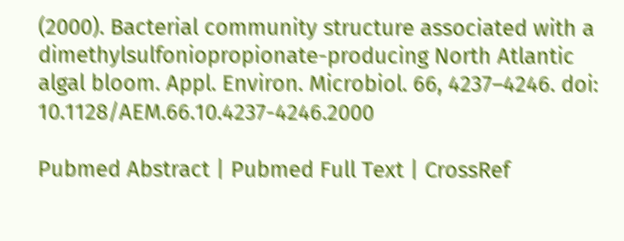(2000). Bacterial community structure associated with a dimethylsulfoniopropionate-producing North Atlantic algal bloom. Appl. Environ. Microbiol. 66, 4237–4246. doi: 10.1128/AEM.66.10.4237-4246.2000

Pubmed Abstract | Pubmed Full Text | CrossRef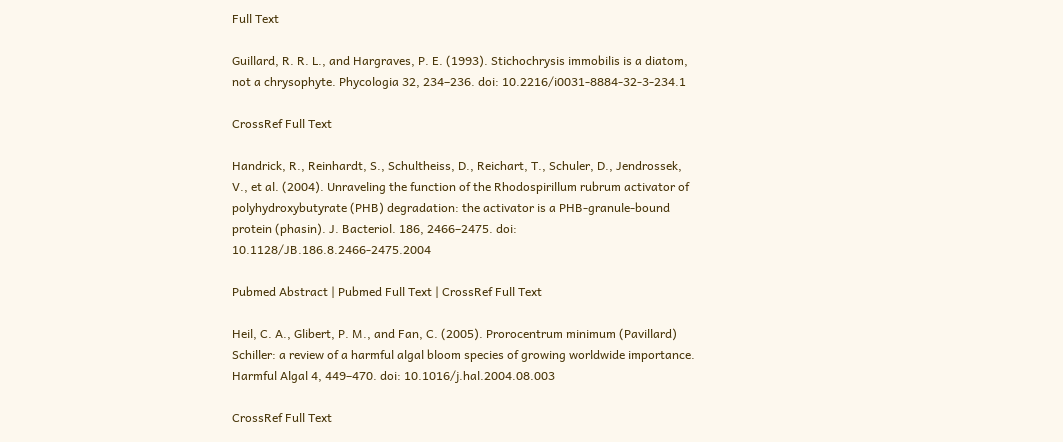Full Text

Guillard, R. R. L., and Hargraves, P. E. (1993). Stichochrysis immobilis is a diatom, not a chrysophyte. Phycologia 32, 234–236. doi: 10.2216/i0031-8884-32-3-234.1

CrossRef Full Text

Handrick, R., Reinhardt, S., Schultheiss, D., Reichart, T., Schuler, D., Jendrossek, V., et al. (2004). Unraveling the function of the Rhodospirillum rubrum activator of polyhydroxybutyrate (PHB) degradation: the activator is a PHB-granule-bound protein (phasin). J. Bacteriol. 186, 2466–2475. doi: 10.1128/JB.186.8.2466-2475.2004

Pubmed Abstract | Pubmed Full Text | CrossRef Full Text

Heil, C. A., Glibert, P. M., and Fan, C. (2005). Prorocentrum minimum (Pavillard) Schiller: a review of a harmful algal bloom species of growing worldwide importance. Harmful Algal 4, 449–470. doi: 10.1016/j.hal.2004.08.003

CrossRef Full Text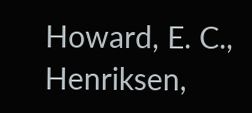Howard, E. C., Henriksen,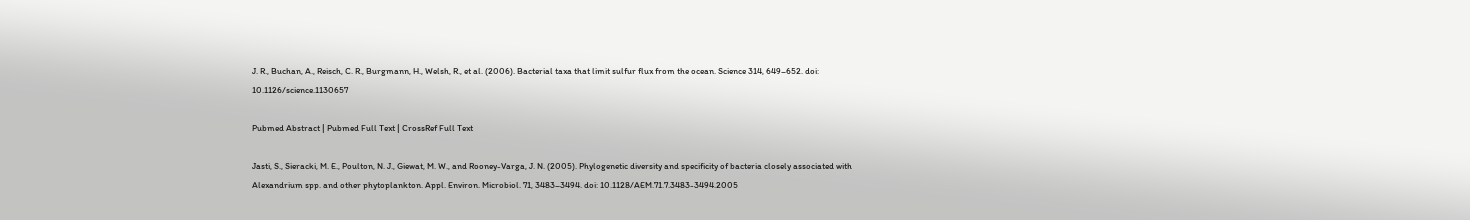J. R., Buchan, A., Reisch, C. R., Burgmann, H., Welsh, R., et al. (2006). Bacterial taxa that limit sulfur flux from the ocean. Science 314, 649–652. doi: 10.1126/science.1130657

Pubmed Abstract | Pubmed Full Text | CrossRef Full Text

Jasti, S., Sieracki, M. E., Poulton, N. J., Giewat, M. W., and Rooney-Varga, J. N. (2005). Phylogenetic diversity and specificity of bacteria closely associated with Alexandrium spp. and other phytoplankton. Appl. Environ. Microbiol. 71, 3483–3494. doi: 10.1128/AEM.71.7.3483-3494.2005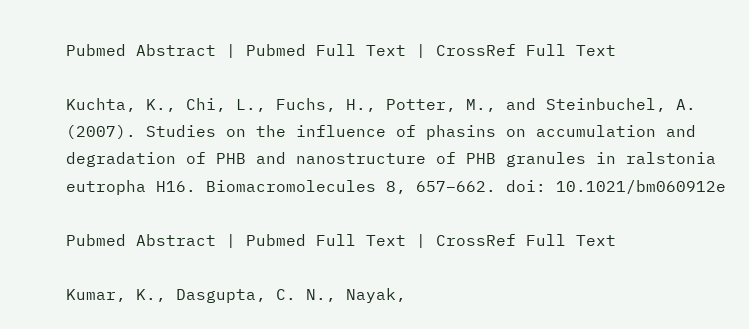Pubmed Abstract | Pubmed Full Text | CrossRef Full Text

Kuchta, K., Chi, L., Fuchs, H., Potter, M., and Steinbuchel, A. (2007). Studies on the influence of phasins on accumulation and degradation of PHB and nanostructure of PHB granules in ralstonia eutropha H16. Biomacromolecules 8, 657–662. doi: 10.1021/bm060912e

Pubmed Abstract | Pubmed Full Text | CrossRef Full Text

Kumar, K., Dasgupta, C. N., Nayak,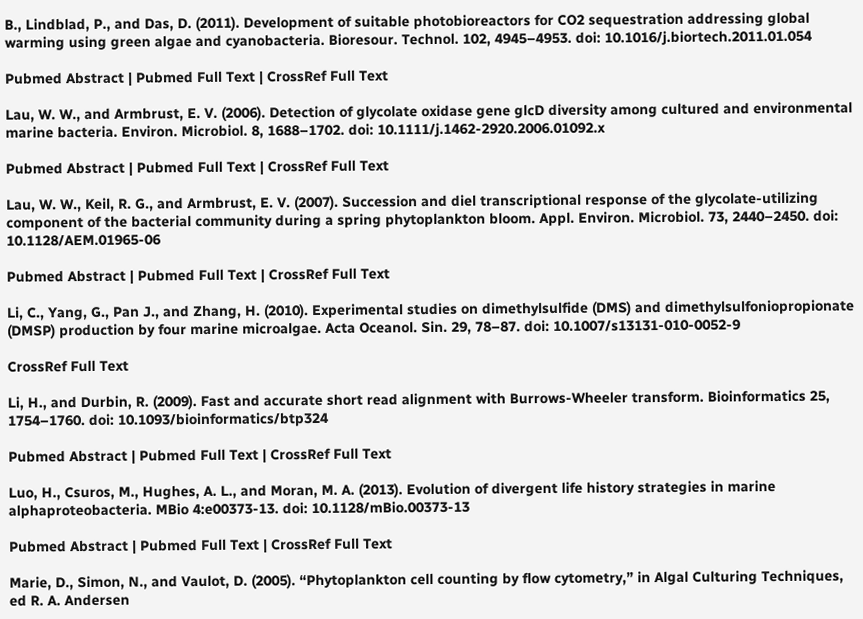B., Lindblad, P., and Das, D. (2011). Development of suitable photobioreactors for CO2 sequestration addressing global warming using green algae and cyanobacteria. Bioresour. Technol. 102, 4945–4953. doi: 10.1016/j.biortech.2011.01.054

Pubmed Abstract | Pubmed Full Text | CrossRef Full Text

Lau, W. W., and Armbrust, E. V. (2006). Detection of glycolate oxidase gene glcD diversity among cultured and environmental marine bacteria. Environ. Microbiol. 8, 1688–1702. doi: 10.1111/j.1462-2920.2006.01092.x

Pubmed Abstract | Pubmed Full Text | CrossRef Full Text

Lau, W. W., Keil, R. G., and Armbrust, E. V. (2007). Succession and diel transcriptional response of the glycolate-utilizing component of the bacterial community during a spring phytoplankton bloom. Appl. Environ. Microbiol. 73, 2440–2450. doi: 10.1128/AEM.01965-06

Pubmed Abstract | Pubmed Full Text | CrossRef Full Text

Li, C., Yang, G., Pan J., and Zhang, H. (2010). Experimental studies on dimethylsulfide (DMS) and dimethylsulfoniopropionate (DMSP) production by four marine microalgae. Acta Oceanol. Sin. 29, 78–87. doi: 10.1007/s13131-010-0052-9

CrossRef Full Text

Li, H., and Durbin, R. (2009). Fast and accurate short read alignment with Burrows-Wheeler transform. Bioinformatics 25, 1754–1760. doi: 10.1093/bioinformatics/btp324

Pubmed Abstract | Pubmed Full Text | CrossRef Full Text

Luo, H., Csuros, M., Hughes, A. L., and Moran, M. A. (2013). Evolution of divergent life history strategies in marine alphaproteobacteria. MBio 4:e00373-13. doi: 10.1128/mBio.00373-13

Pubmed Abstract | Pubmed Full Text | CrossRef Full Text

Marie, D., Simon, N., and Vaulot, D. (2005). “Phytoplankton cell counting by flow cytometry,” in Algal Culturing Techniques, ed R. A. Andersen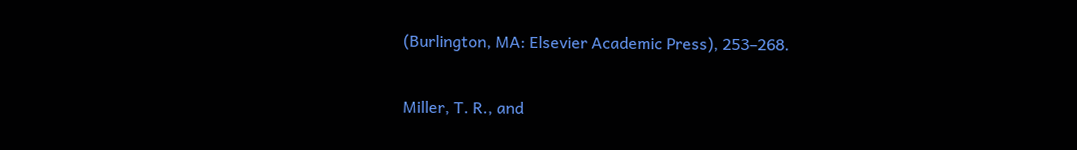(Burlington, MA: Elsevier Academic Press), 253–268.

Miller, T. R., and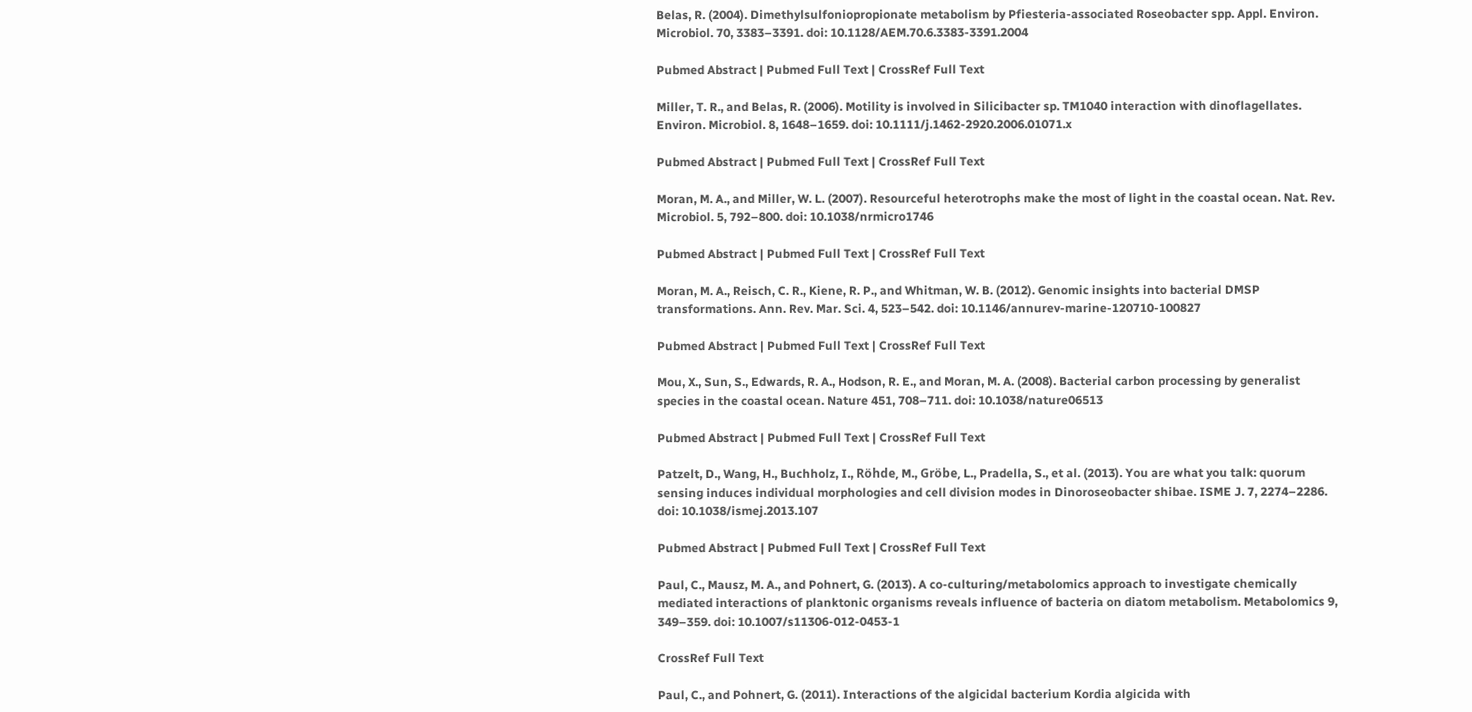Belas, R. (2004). Dimethylsulfoniopropionate metabolism by Pfiesteria-associated Roseobacter spp. Appl. Environ. Microbiol. 70, 3383–3391. doi: 10.1128/AEM.70.6.3383-3391.2004

Pubmed Abstract | Pubmed Full Text | CrossRef Full Text

Miller, T. R., and Belas, R. (2006). Motility is involved in Silicibacter sp. TM1040 interaction with dinoflagellates. Environ. Microbiol. 8, 1648–1659. doi: 10.1111/j.1462-2920.2006.01071.x

Pubmed Abstract | Pubmed Full Text | CrossRef Full Text

Moran, M. A., and Miller, W. L. (2007). Resourceful heterotrophs make the most of light in the coastal ocean. Nat. Rev. Microbiol. 5, 792–800. doi: 10.1038/nrmicro1746

Pubmed Abstract | Pubmed Full Text | CrossRef Full Text

Moran, M. A., Reisch, C. R., Kiene, R. P., and Whitman, W. B. (2012). Genomic insights into bacterial DMSP transformations. Ann. Rev. Mar. Sci. 4, 523–542. doi: 10.1146/annurev-marine-120710-100827

Pubmed Abstract | Pubmed Full Text | CrossRef Full Text

Mou, X., Sun, S., Edwards, R. A., Hodson, R. E., and Moran, M. A. (2008). Bacterial carbon processing by generalist species in the coastal ocean. Nature 451, 708–711. doi: 10.1038/nature06513

Pubmed Abstract | Pubmed Full Text | CrossRef Full Text

Patzelt, D., Wang, H., Buchholz, I., Röhde, M., Gröbe, L., Pradella, S., et al. (2013). You are what you talk: quorum sensing induces individual morphologies and cell division modes in Dinoroseobacter shibae. ISME J. 7, 2274–2286. doi: 10.1038/ismej.2013.107

Pubmed Abstract | Pubmed Full Text | CrossRef Full Text

Paul, C., Mausz, M. A., and Pohnert, G. (2013). A co-culturing/metabolomics approach to investigate chemically mediated interactions of planktonic organisms reveals influence of bacteria on diatom metabolism. Metabolomics 9, 349–359. doi: 10.1007/s11306-012-0453-1

CrossRef Full Text

Paul, C., and Pohnert, G. (2011). Interactions of the algicidal bacterium Kordia algicida with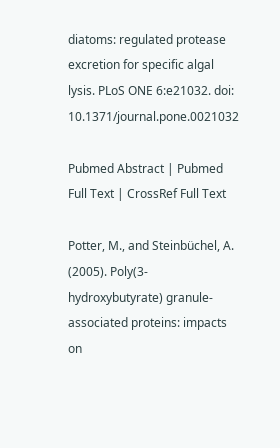diatoms: regulated protease excretion for specific algal lysis. PLoS ONE 6:e21032. doi: 10.1371/journal.pone.0021032

Pubmed Abstract | Pubmed Full Text | CrossRef Full Text

Potter, M., and Steinbüchel, A. (2005). Poly(3-hydroxybutyrate) granule-associated proteins: impacts on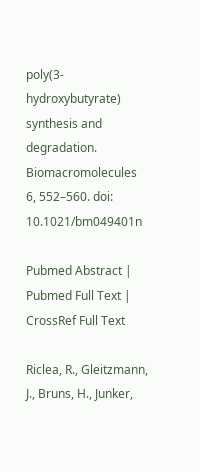poly(3-hydroxybutyrate) synthesis and degradation. Biomacromolecules 6, 552–560. doi: 10.1021/bm049401n

Pubmed Abstract | Pubmed Full Text | CrossRef Full Text

Riclea, R., Gleitzmann, J., Bruns, H., Junker,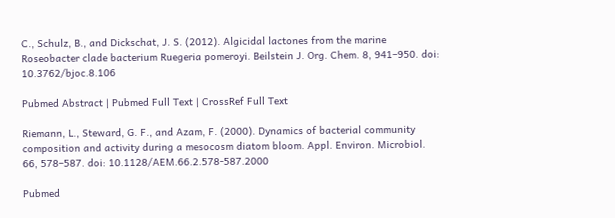C., Schulz, B., and Dickschat, J. S. (2012). Algicidal lactones from the marine Roseobacter clade bacterium Ruegeria pomeroyi. Beilstein J. Org. Chem. 8, 941–950. doi: 10.3762/bjoc.8.106

Pubmed Abstract | Pubmed Full Text | CrossRef Full Text

Riemann, L., Steward, G. F., and Azam, F. (2000). Dynamics of bacterial community composition and activity during a mesocosm diatom bloom. Appl. Environ. Microbiol. 66, 578–587. doi: 10.1128/AEM.66.2.578-587.2000

Pubmed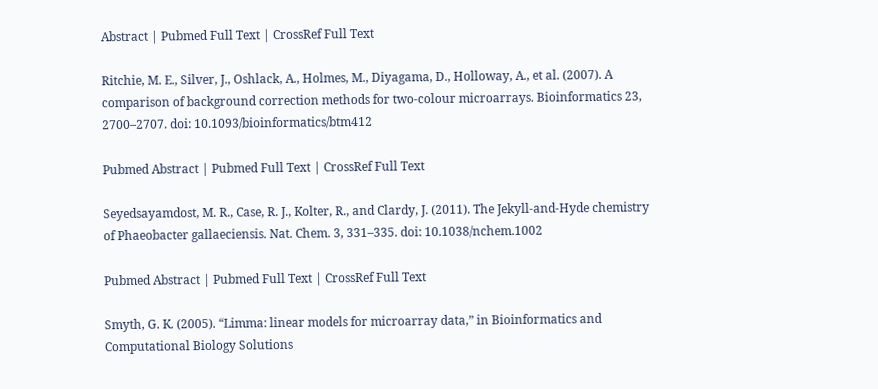Abstract | Pubmed Full Text | CrossRef Full Text

Ritchie, M. E., Silver, J., Oshlack, A., Holmes, M., Diyagama, D., Holloway, A., et al. (2007). A comparison of background correction methods for two-colour microarrays. Bioinformatics 23, 2700–2707. doi: 10.1093/bioinformatics/btm412

Pubmed Abstract | Pubmed Full Text | CrossRef Full Text

Seyedsayamdost, M. R., Case, R. J., Kolter, R., and Clardy, J. (2011). The Jekyll-and-Hyde chemistry of Phaeobacter gallaeciensis. Nat. Chem. 3, 331–335. doi: 10.1038/nchem.1002

Pubmed Abstract | Pubmed Full Text | CrossRef Full Text

Smyth, G. K. (2005). “Limma: linear models for microarray data,” in Bioinformatics and Computational Biology Solutions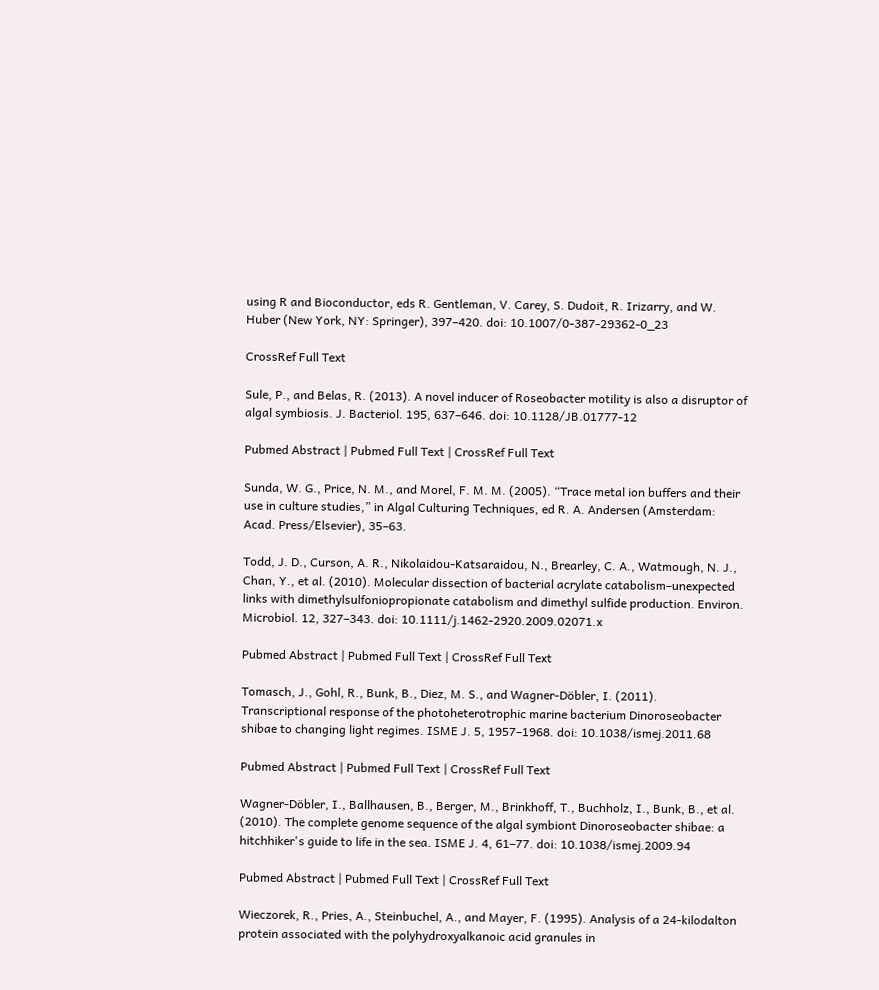using R and Bioconductor, eds R. Gentleman, V. Carey, S. Dudoit, R. Irizarry, and W. Huber (New York, NY: Springer), 397–420. doi: 10.1007/0-387-29362-0_23

CrossRef Full Text

Sule, P., and Belas, R. (2013). A novel inducer of Roseobacter motility is also a disruptor of algal symbiosis. J. Bacteriol. 195, 637–646. doi: 10.1128/JB.01777-12

Pubmed Abstract | Pubmed Full Text | CrossRef Full Text

Sunda, W. G., Price, N. M., and Morel, F. M. M. (2005). “Trace metal ion buffers and their use in culture studies,” in Algal Culturing Techniques, ed R. A. Andersen (Amsterdam: Acad. Press/Elsevier), 35–63.

Todd, J. D., Curson, A. R., Nikolaidou-Katsaraidou, N., Brearley, C. A., Watmough, N. J., Chan, Y., et al. (2010). Molecular dissection of bacterial acrylate catabolism–unexpected links with dimethylsulfoniopropionate catabolism and dimethyl sulfide production. Environ. Microbiol. 12, 327–343. doi: 10.1111/j.1462-2920.2009.02071.x

Pubmed Abstract | Pubmed Full Text | CrossRef Full Text

Tomasch, J., Gohl, R., Bunk, B., Diez, M. S., and Wagner-Döbler, I. (2011). Transcriptional response of the photoheterotrophic marine bacterium Dinoroseobacter shibae to changing light regimes. ISME J. 5, 1957–1968. doi: 10.1038/ismej.2011.68

Pubmed Abstract | Pubmed Full Text | CrossRef Full Text

Wagner-Döbler, I., Ballhausen, B., Berger, M., Brinkhoff, T., Buchholz, I., Bunk, B., et al. (2010). The complete genome sequence of the algal symbiont Dinoroseobacter shibae: a hitchhiker's guide to life in the sea. ISME J. 4, 61–77. doi: 10.1038/ismej.2009.94

Pubmed Abstract | Pubmed Full Text | CrossRef Full Text

Wieczorek, R., Pries, A., Steinbuchel, A., and Mayer, F. (1995). Analysis of a 24-kilodalton protein associated with the polyhydroxyalkanoic acid granules in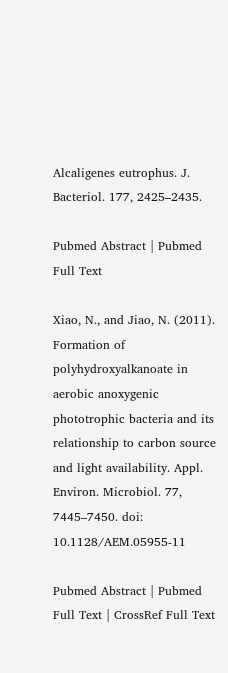Alcaligenes eutrophus. J. Bacteriol. 177, 2425–2435.

Pubmed Abstract | Pubmed Full Text

Xiao, N., and Jiao, N. (2011). Formation of polyhydroxyalkanoate in aerobic anoxygenic phototrophic bacteria and its relationship to carbon source and light availability. Appl. Environ. Microbiol. 77, 7445–7450. doi: 10.1128/AEM.05955-11

Pubmed Abstract | Pubmed Full Text | CrossRef Full Text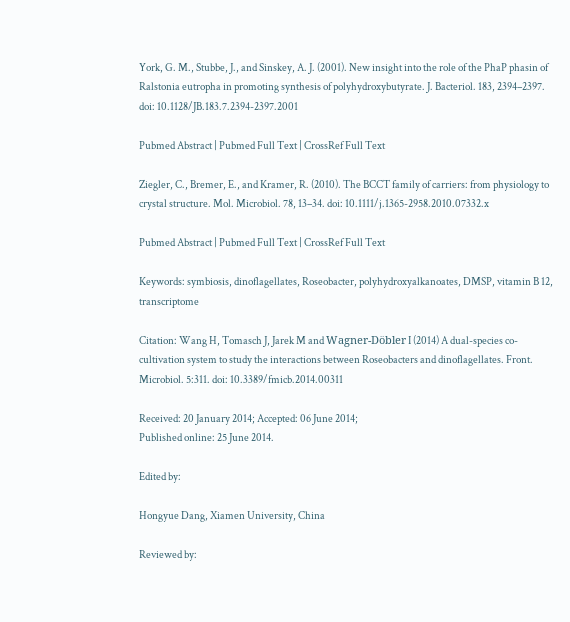York, G. M., Stubbe, J., and Sinskey, A. J. (2001). New insight into the role of the PhaP phasin of Ralstonia eutropha in promoting synthesis of polyhydroxybutyrate. J. Bacteriol. 183, 2394–2397. doi: 10.1128/JB.183.7.2394-2397.2001

Pubmed Abstract | Pubmed Full Text | CrossRef Full Text

Ziegler, C., Bremer, E., and Kramer, R. (2010). The BCCT family of carriers: from physiology to crystal structure. Mol. Microbiol. 78, 13–34. doi: 10.1111/j.1365-2958.2010.07332.x

Pubmed Abstract | Pubmed Full Text | CrossRef Full Text

Keywords: symbiosis, dinoflagellates, Roseobacter, polyhydroxyalkanoates, DMSP, vitamin B 12, transcriptome

Citation: Wang H, Tomasch J, Jarek M and Wagner-Döbler I (2014) A dual-species co-cultivation system to study the interactions between Roseobacters and dinoflagellates. Front. Microbiol. 5:311. doi: 10.3389/fmicb.2014.00311

Received: 20 January 2014; Accepted: 06 June 2014;
Published online: 25 June 2014.

Edited by:

Hongyue Dang, Xiamen University, China

Reviewed by: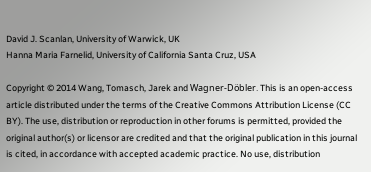David J. Scanlan, University of Warwick, UK
Hanna Maria Farnelid, University of California Santa Cruz, USA

Copyright © 2014 Wang, Tomasch, Jarek and Wagner-Döbler. This is an open-access article distributed under the terms of the Creative Commons Attribution License (CC BY). The use, distribution or reproduction in other forums is permitted, provided the original author(s) or licensor are credited and that the original publication in this journal is cited, in accordance with accepted academic practice. No use, distribution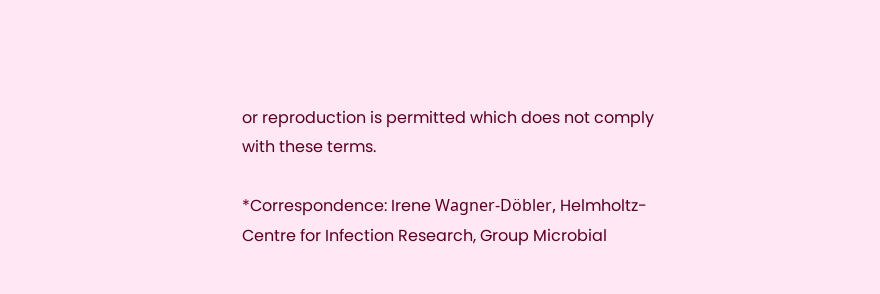or reproduction is permitted which does not comply with these terms.

*Correspondence: Irene Wagner-Döbler, Helmholtz-Centre for Infection Research, Group Microbial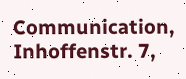Communication, Inhoffenstr. 7,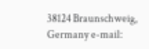38124 Braunschweig, Germany e-mail: